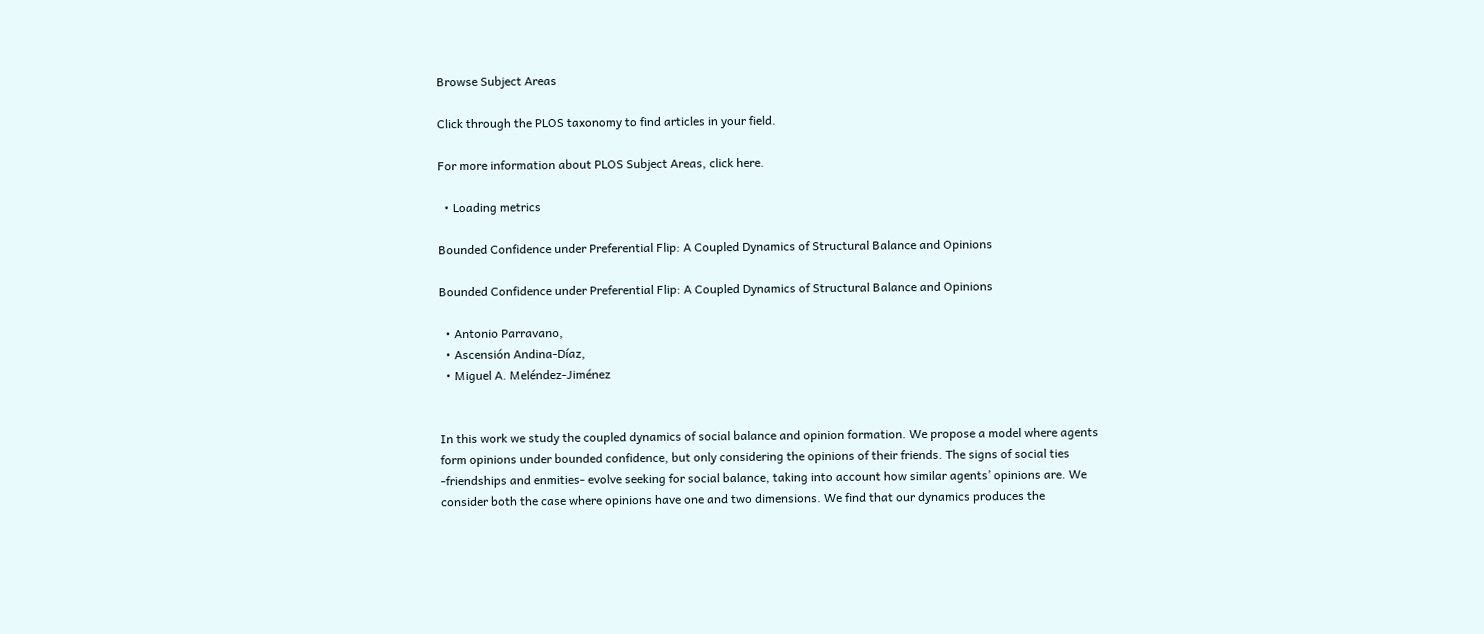Browse Subject Areas

Click through the PLOS taxonomy to find articles in your field.

For more information about PLOS Subject Areas, click here.

  • Loading metrics

Bounded Confidence under Preferential Flip: A Coupled Dynamics of Structural Balance and Opinions

Bounded Confidence under Preferential Flip: A Coupled Dynamics of Structural Balance and Opinions

  • Antonio Parravano,
  • Ascensión Andina-Díaz,
  • Miguel A. Meléndez-Jiménez


In this work we study the coupled dynamics of social balance and opinion formation. We propose a model where agents form opinions under bounded confidence, but only considering the opinions of their friends. The signs of social ties -friendships and enmities- evolve seeking for social balance, taking into account how similar agents’ opinions are. We consider both the case where opinions have one and two dimensions. We find that our dynamics produces the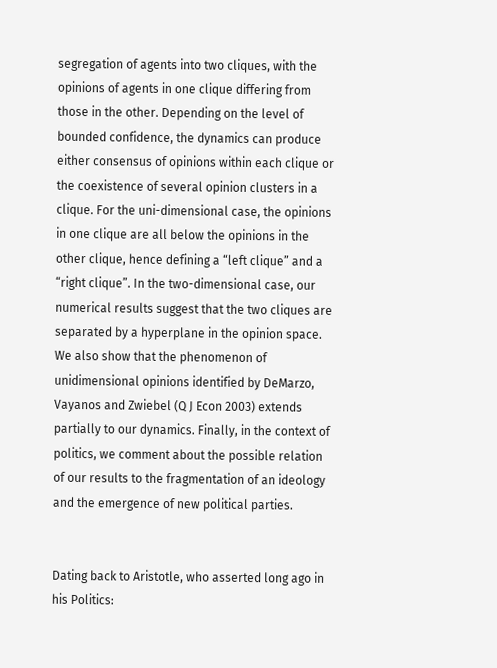segregation of agents into two cliques, with the opinions of agents in one clique differing from those in the other. Depending on the level of bounded confidence, the dynamics can produce either consensus of opinions within each clique or the coexistence of several opinion clusters in a clique. For the uni-dimensional case, the opinions in one clique are all below the opinions in the other clique, hence defining a “left clique” and a “right clique”. In the two-dimensional case, our numerical results suggest that the two cliques are separated by a hyperplane in the opinion space. We also show that the phenomenon of unidimensional opinions identified by DeMarzo, Vayanos and Zwiebel (Q J Econ 2003) extends partially to our dynamics. Finally, in the context of politics, we comment about the possible relation of our results to the fragmentation of an ideology and the emergence of new political parties.


Dating back to Aristotle, who asserted long ago in his Politics: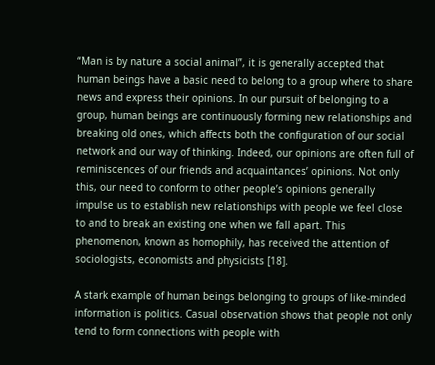“Man is by nature a social animal”, it is generally accepted that human beings have a basic need to belong to a group where to share news and express their opinions. In our pursuit of belonging to a group, human beings are continuously forming new relationships and breaking old ones, which affects both the configuration of our social network and our way of thinking. Indeed, our opinions are often full of reminiscences of our friends and acquaintances’ opinions. Not only this, our need to conform to other people’s opinions generally impulse us to establish new relationships with people we feel close to and to break an existing one when we fall apart. This phenomenon, known as homophily, has received the attention of sociologists, economists and physicists [18].

A stark example of human beings belonging to groups of like-minded information is politics. Casual observation shows that people not only tend to form connections with people with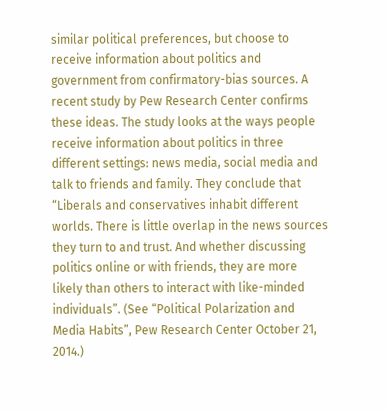similar political preferences, but choose to receive information about politics and government from confirmatory-bias sources. A recent study by Pew Research Center confirms these ideas. The study looks at the ways people receive information about politics in three different settings: news media, social media and talk to friends and family. They conclude that “Liberals and conservatives inhabit different worlds. There is little overlap in the news sources they turn to and trust. And whether discussing politics online or with friends, they are more likely than others to interact with like-minded individuals”. (See “Political Polarization and Media Habits”, Pew Research Center October 21, 2014.)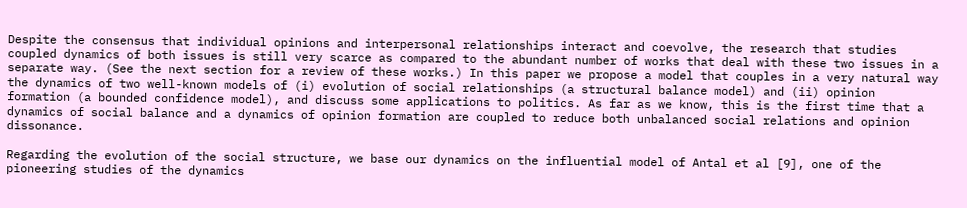Despite the consensus that individual opinions and interpersonal relationships interact and coevolve, the research that studies coupled dynamics of both issues is still very scarce as compared to the abundant number of works that deal with these two issues in a separate way. (See the next section for a review of these works.) In this paper we propose a model that couples in a very natural way the dynamics of two well-known models of (i) evolution of social relationships (a structural balance model) and (ii) opinion formation (a bounded confidence model), and discuss some applications to politics. As far as we know, this is the first time that a dynamics of social balance and a dynamics of opinion formation are coupled to reduce both unbalanced social relations and opinion dissonance.

Regarding the evolution of the social structure, we base our dynamics on the influential model of Antal et al [9], one of the pioneering studies of the dynamics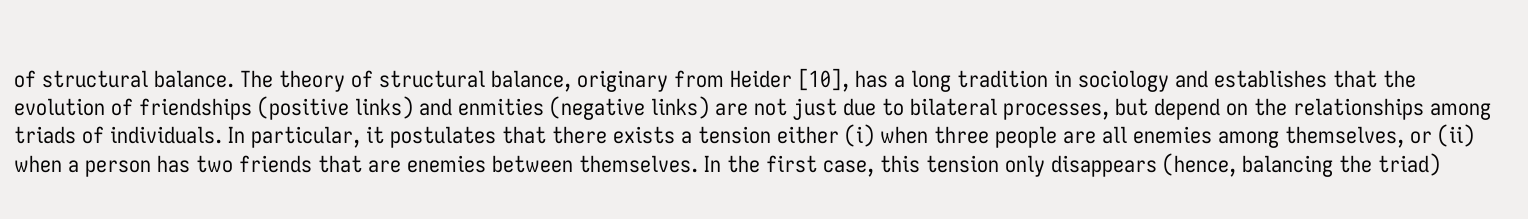of structural balance. The theory of structural balance, originary from Heider [10], has a long tradition in sociology and establishes that the evolution of friendships (positive links) and enmities (negative links) are not just due to bilateral processes, but depend on the relationships among triads of individuals. In particular, it postulates that there exists a tension either (i) when three people are all enemies among themselves, or (ii) when a person has two friends that are enemies between themselves. In the first case, this tension only disappears (hence, balancing the triad)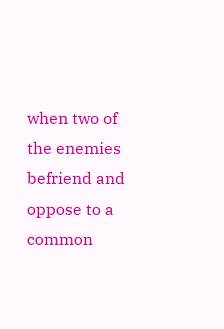when two of the enemies befriend and oppose to a common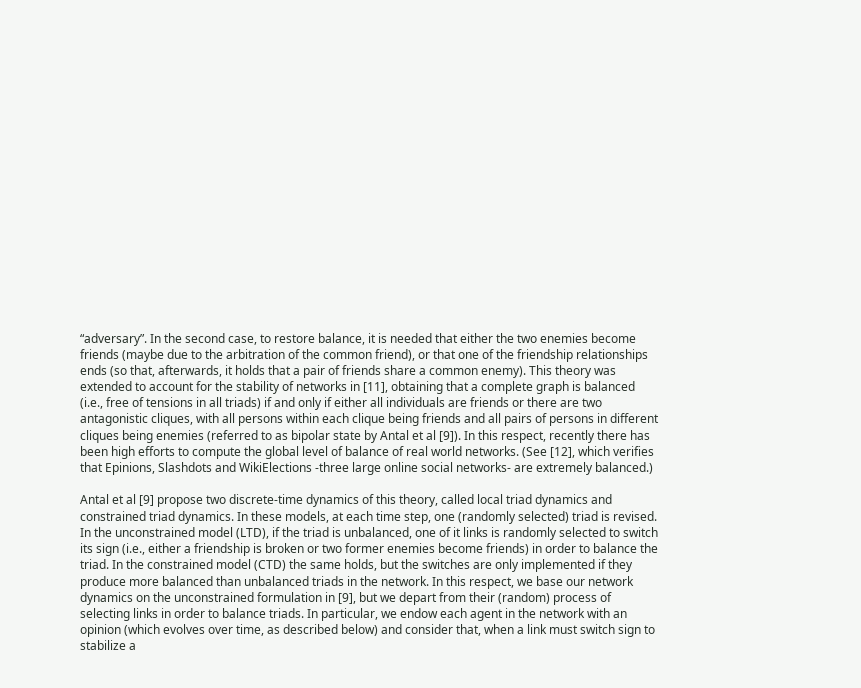“adversary”. In the second case, to restore balance, it is needed that either the two enemies become friends (maybe due to the arbitration of the common friend), or that one of the friendship relationships ends (so that, afterwards, it holds that a pair of friends share a common enemy). This theory was extended to account for the stability of networks in [11], obtaining that a complete graph is balanced (i.e., free of tensions in all triads) if and only if either all individuals are friends or there are two antagonistic cliques, with all persons within each clique being friends and all pairs of persons in different cliques being enemies (referred to as bipolar state by Antal et al [9]). In this respect, recently there has been high efforts to compute the global level of balance of real world networks. (See [12], which verifies that Epinions, Slashdots and WikiElections -three large online social networks- are extremely balanced.)

Antal et al [9] propose two discrete-time dynamics of this theory, called local triad dynamics and constrained triad dynamics. In these models, at each time step, one (randomly selected) triad is revised. In the unconstrained model (LTD), if the triad is unbalanced, one of it links is randomly selected to switch its sign (i.e., either a friendship is broken or two former enemies become friends) in order to balance the triad. In the constrained model (CTD) the same holds, but the switches are only implemented if they produce more balanced than unbalanced triads in the network. In this respect, we base our network dynamics on the unconstrained formulation in [9], but we depart from their (random) process of selecting links in order to balance triads. In particular, we endow each agent in the network with an opinion (which evolves over time, as described below) and consider that, when a link must switch sign to stabilize a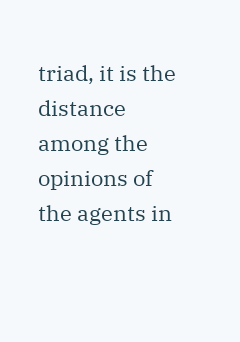triad, it is the distance among the opinions of the agents in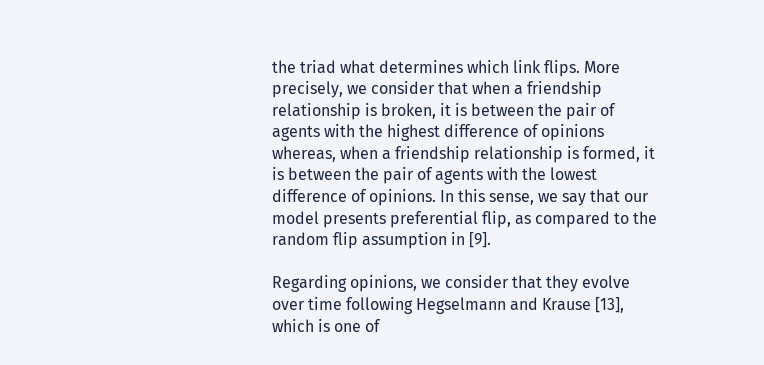the triad what determines which link flips. More precisely, we consider that when a friendship relationship is broken, it is between the pair of agents with the highest difference of opinions whereas, when a friendship relationship is formed, it is between the pair of agents with the lowest difference of opinions. In this sense, we say that our model presents preferential flip, as compared to the random flip assumption in [9].

Regarding opinions, we consider that they evolve over time following Hegselmann and Krause [13], which is one of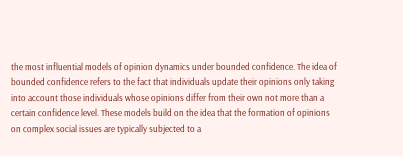the most influential models of opinion dynamics under bounded confidence. The idea of bounded confidence refers to the fact that individuals update their opinions only taking into account those individuals whose opinions differ from their own not more than a certain confidence level. These models build on the idea that the formation of opinions on complex social issues are typically subjected to a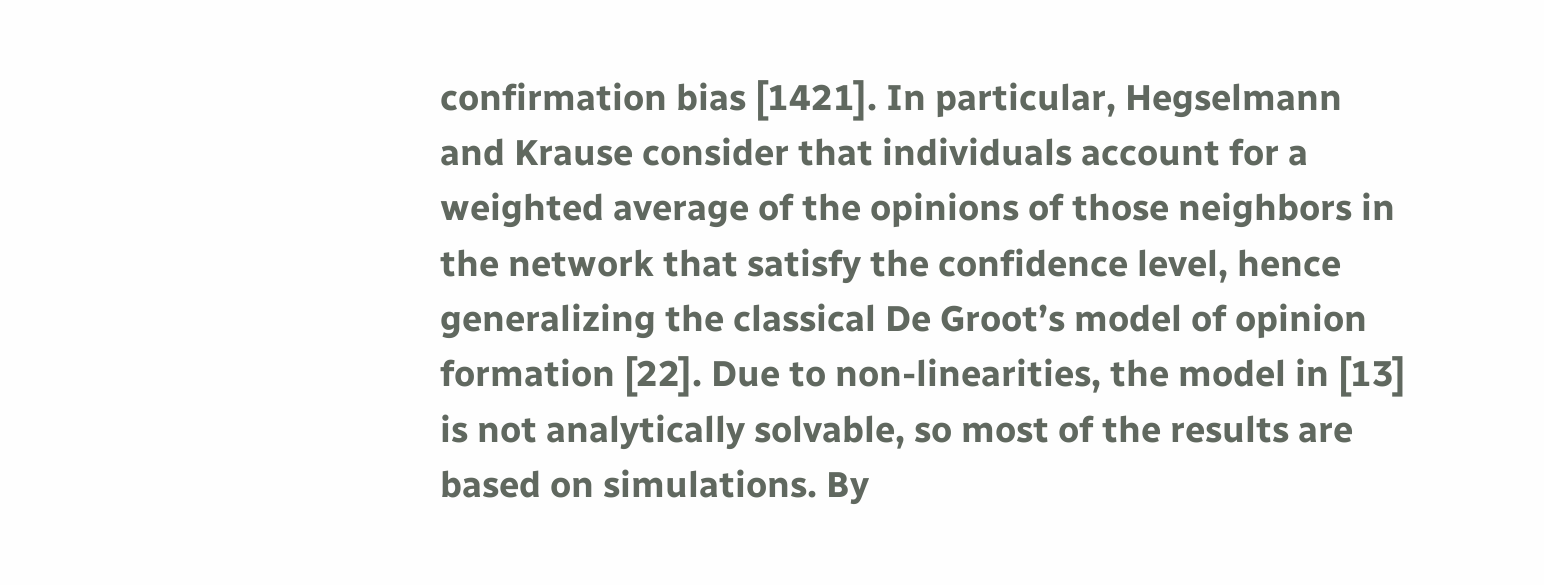confirmation bias [1421]. In particular, Hegselmann and Krause consider that individuals account for a weighted average of the opinions of those neighbors in the network that satisfy the confidence level, hence generalizing the classical De Groot’s model of opinion formation [22]. Due to non-linearities, the model in [13] is not analytically solvable, so most of the results are based on simulations. By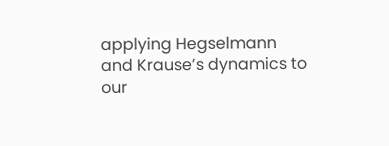applying Hegselmann and Krause’s dynamics to our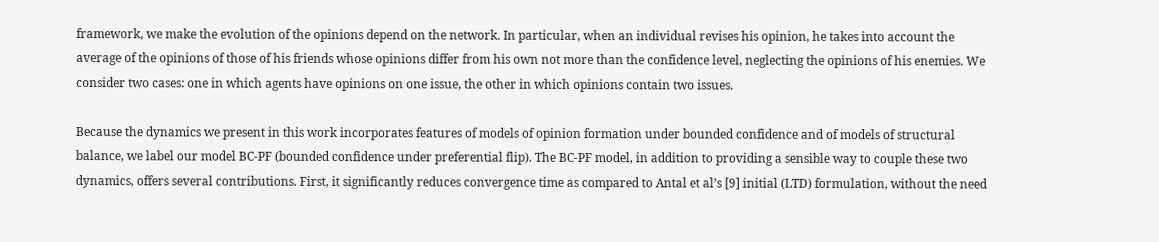framework, we make the evolution of the opinions depend on the network. In particular, when an individual revises his opinion, he takes into account the average of the opinions of those of his friends whose opinions differ from his own not more than the confidence level, neglecting the opinions of his enemies. We consider two cases: one in which agents have opinions on one issue, the other in which opinions contain two issues.

Because the dynamics we present in this work incorporates features of models of opinion formation under bounded confidence and of models of structural balance, we label our model BC-PF (bounded confidence under preferential flip). The BC-PF model, in addition to providing a sensible way to couple these two dynamics, offers several contributions. First, it significantly reduces convergence time as compared to Antal et al’s [9] initial (LTD) formulation, without the need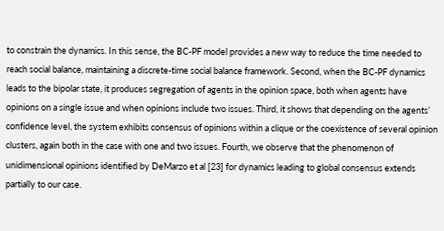to constrain the dynamics. In this sense, the BC-PF model provides a new way to reduce the time needed to reach social balance, maintaining a discrete-time social balance framework. Second, when the BC-PF dynamics leads to the bipolar state, it produces segregation of agents in the opinion space, both when agents have opinions on a single issue and when opinions include two issues. Third, it shows that depending on the agents’ confidence level, the system exhibits consensus of opinions within a clique or the coexistence of several opinion clusters, again both in the case with one and two issues. Fourth, we observe that the phenomenon of unidimensional opinions identified by DeMarzo et al [23] for dynamics leading to global consensus extends partially to our case.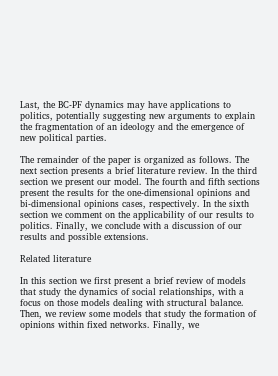Last, the BC-PF dynamics may have applications to politics, potentially suggesting new arguments to explain the fragmentation of an ideology and the emergence of new political parties.

The remainder of the paper is organized as follows. The next section presents a brief literature review. In the third section we present our model. The fourth and fifth sections present the results for the one-dimensional opinions and bi-dimensional opinions cases, respectively. In the sixth section we comment on the applicability of our results to politics. Finally, we conclude with a discussion of our results and possible extensions.

Related literature

In this section we first present a brief review of models that study the dynamics of social relationships, with a focus on those models dealing with structural balance. Then, we review some models that study the formation of opinions within fixed networks. Finally, we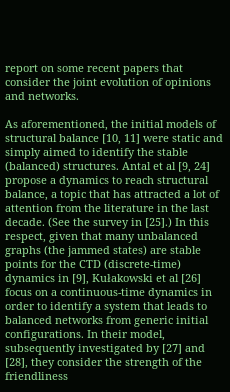report on some recent papers that consider the joint evolution of opinions and networks.

As aforementioned, the initial models of structural balance [10, 11] were static and simply aimed to identify the stable (balanced) structures. Antal et al [9, 24] propose a dynamics to reach structural balance, a topic that has attracted a lot of attention from the literature in the last decade. (See the survey in [25].) In this respect, given that many unbalanced graphs (the jammed states) are stable points for the CTD (discrete-time) dynamics in [9], Kułakowski et al [26] focus on a continuous-time dynamics in order to identify a system that leads to balanced networks from generic initial configurations. In their model, subsequently investigated by [27] and [28], they consider the strength of the friendliness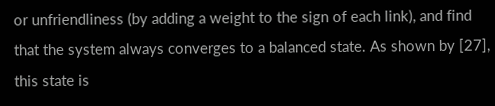or unfriendliness (by adding a weight to the sign of each link), and find that the system always converges to a balanced state. As shown by [27], this state is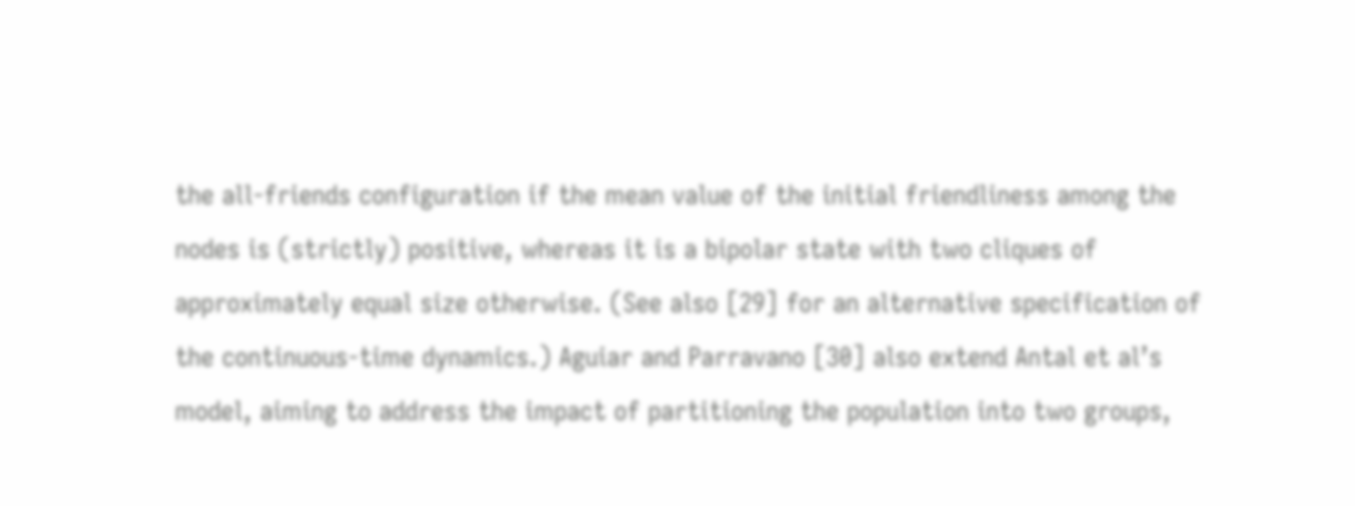the all-friends configuration if the mean value of the initial friendliness among the nodes is (strictly) positive, whereas it is a bipolar state with two cliques of approximately equal size otherwise. (See also [29] for an alternative specification of the continuous-time dynamics.) Aguiar and Parravano [30] also extend Antal et al’s model, aiming to address the impact of partitioning the population into two groups,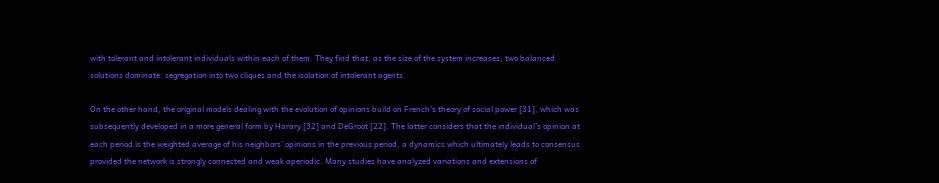with tolerant and intolerant individuals within each of them. They find that, as the size of the system increases, two balanced solutions dominate: segregation into two cliques and the isolation of intolerant agents.

On the other hand, the original models dealing with the evolution of opinions build on French’s theory of social power [31], which was subsequently developed in a more general form by Harary [32] and DeGroot [22]. The latter considers that the individual’s opinion at each period is the weighted average of his neighbors’ opinions in the previous period, a dynamics which ultimately leads to consensus provided the network is strongly connected and weak aperiodic. Many studies have analyzed variations and extensions of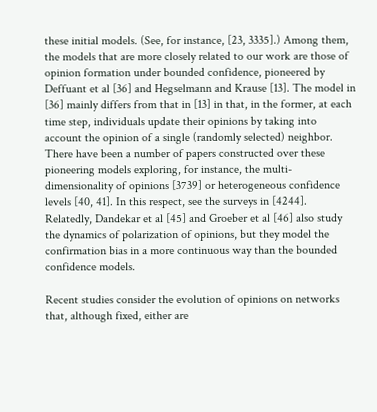these initial models. (See, for instance, [23, 3335].) Among them, the models that are more closely related to our work are those of opinion formation under bounded confidence, pioneered by Deffuant et al [36] and Hegselmann and Krause [13]. The model in [36] mainly differs from that in [13] in that, in the former, at each time step, individuals update their opinions by taking into account the opinion of a single (randomly selected) neighbor. There have been a number of papers constructed over these pioneering models exploring, for instance, the multi-dimensionality of opinions [3739] or heterogeneous confidence levels [40, 41]. In this respect, see the surveys in [4244]. Relatedly, Dandekar et al [45] and Groeber et al [46] also study the dynamics of polarization of opinions, but they model the confirmation bias in a more continuous way than the bounded confidence models.

Recent studies consider the evolution of opinions on networks that, although fixed, either are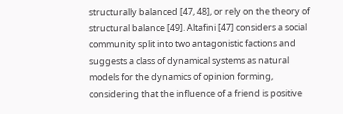structurally balanced [47, 48], or rely on the theory of structural balance [49]. Altafini [47] considers a social community split into two antagonistic factions and suggests a class of dynamical systems as natural models for the dynamics of opinion forming, considering that the influence of a friend is positive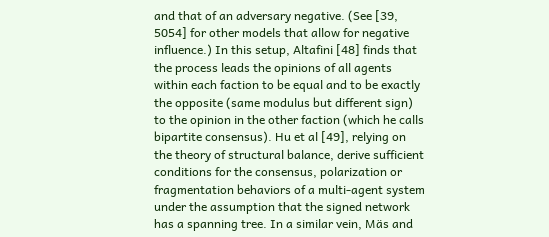and that of an adversary negative. (See [39, 5054] for other models that allow for negative influence.) In this setup, Altafini [48] finds that the process leads the opinions of all agents within each faction to be equal and to be exactly the opposite (same modulus but different sign) to the opinion in the other faction (which he calls bipartite consensus). Hu et al [49], relying on the theory of structural balance, derive sufficient conditions for the consensus, polarization or fragmentation behaviors of a multi-agent system under the assumption that the signed network has a spanning tree. In a similar vein, Mäs and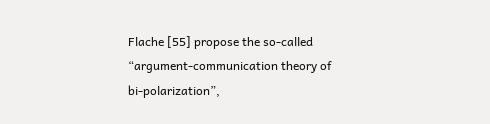Flache [55] propose the so-called “argument-communication theory of bi-polarization”,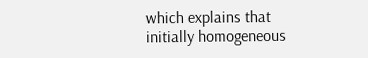which explains that initially homogeneous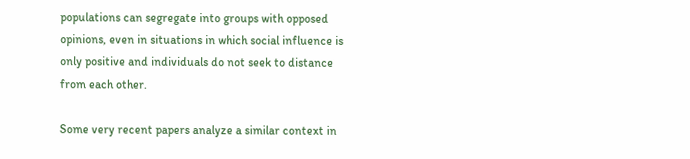populations can segregate into groups with opposed opinions, even in situations in which social influence is only positive and individuals do not seek to distance from each other.

Some very recent papers analyze a similar context in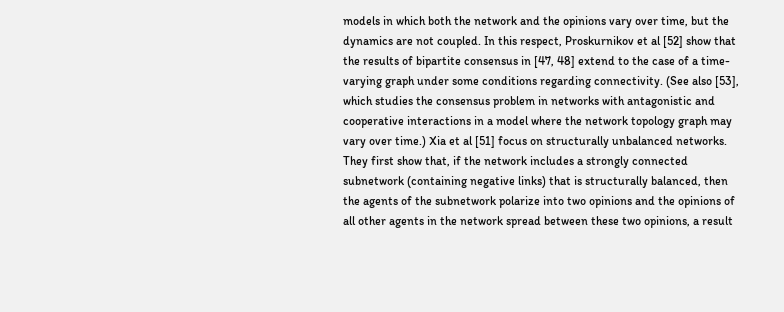models in which both the network and the opinions vary over time, but the dynamics are not coupled. In this respect, Proskurnikov et al [52] show that the results of bipartite consensus in [47, 48] extend to the case of a time-varying graph under some conditions regarding connectivity. (See also [53], which studies the consensus problem in networks with antagonistic and cooperative interactions in a model where the network topology graph may vary over time.) Xia et al [51] focus on structurally unbalanced networks. They first show that, if the network includes a strongly connected subnetwork (containing negative links) that is structurally balanced, then the agents of the subnetwork polarize into two opinions and the opinions of all other agents in the network spread between these two opinions, a result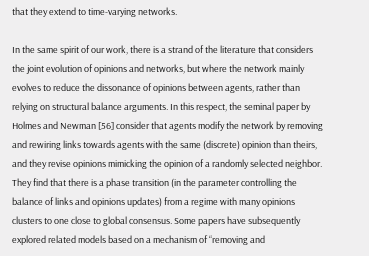that they extend to time-varying networks.

In the same spirit of our work, there is a strand of the literature that considers the joint evolution of opinions and networks, but where the network mainly evolves to reduce the dissonance of opinions between agents, rather than relying on structural balance arguments. In this respect, the seminal paper by Holmes and Newman [56] consider that agents modify the network by removing and rewiring links towards agents with the same (discrete) opinion than theirs, and they revise opinions mimicking the opinion of a randomly selected neighbor. They find that there is a phase transition (in the parameter controlling the balance of links and opinions updates) from a regime with many opinions clusters to one close to global consensus. Some papers have subsequently explored related models based on a mechanism of “removing and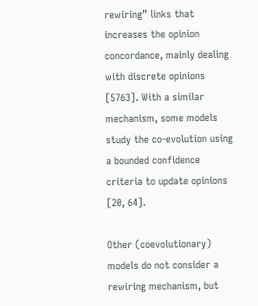rewiring” links that increases the opinion concordance, mainly dealing with discrete opinions [5763]. With a similar mechanism, some models study the co-evolution using a bounded confidence criteria to update opinions [20, 64].

Other (coevolutionary) models do not consider a rewiring mechanism, but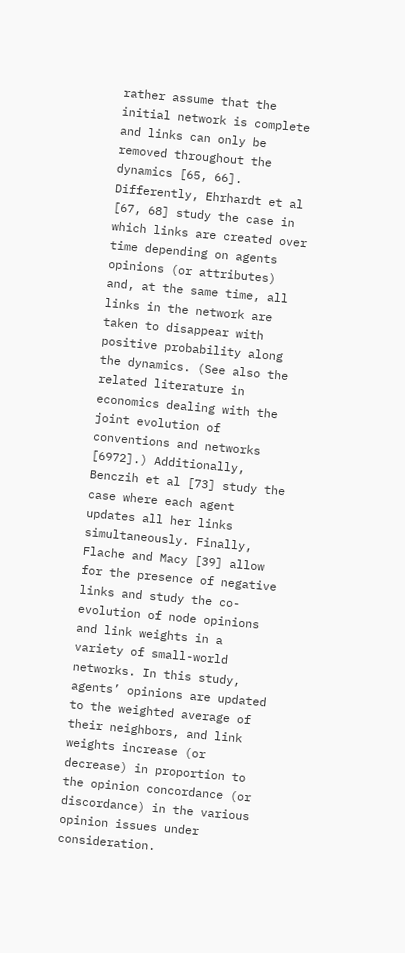rather assume that the initial network is complete and links can only be removed throughout the dynamics [65, 66]. Differently, Ehrhardt et al [67, 68] study the case in which links are created over time depending on agents opinions (or attributes) and, at the same time, all links in the network are taken to disappear with positive probability along the dynamics. (See also the related literature in economics dealing with the joint evolution of conventions and networks [6972].) Additionally, Benczih et al [73] study the case where each agent updates all her links simultaneously. Finally, Flache and Macy [39] allow for the presence of negative links and study the co-evolution of node opinions and link weights in a variety of small-world networks. In this study, agents’ opinions are updated to the weighted average of their neighbors, and link weights increase (or decrease) in proportion to the opinion concordance (or discordance) in the various opinion issues under consideration.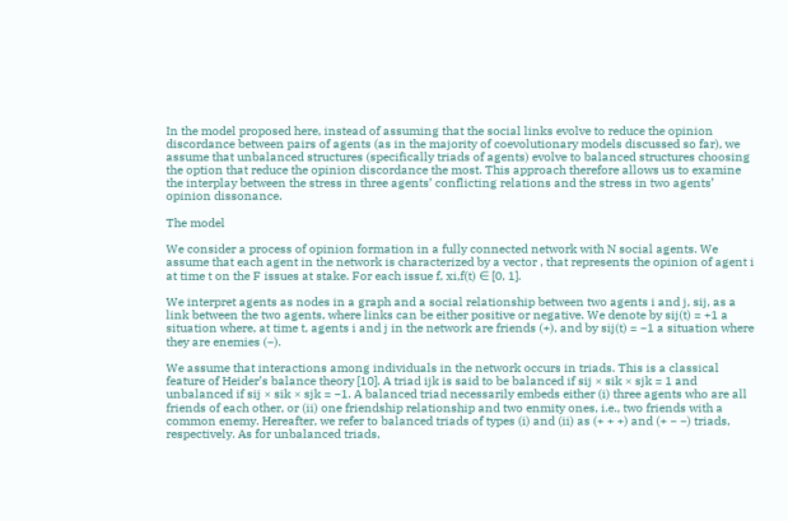In the model proposed here, instead of assuming that the social links evolve to reduce the opinion discordance between pairs of agents (as in the majority of coevolutionary models discussed so far), we assume that unbalanced structures (specifically triads of agents) evolve to balanced structures choosing the option that reduce the opinion discordance the most. This approach therefore allows us to examine the interplay between the stress in three agents’ conflicting relations and the stress in two agents’ opinion dissonance.

The model

We consider a process of opinion formation in a fully connected network with N social agents. We assume that each agent in the network is characterized by a vector , that represents the opinion of agent i at time t on the F issues at stake. For each issue f, xi,f(t) ∈ [0, 1].

We interpret agents as nodes in a graph and a social relationship between two agents i and j, sij, as a link between the two agents, where links can be either positive or negative. We denote by sij(t) = +1 a situation where, at time t, agents i and j in the network are friends (+), and by sij(t) = −1 a situation where they are enemies (−).

We assume that interactions among individuals in the network occurs in triads. This is a classical feature of Heider’s balance theory [10]. A triad ijk is said to be balanced if sij × sik × sjk = 1 and unbalanced if sij × sik × sjk = −1. A balanced triad necessarily embeds either (i) three agents who are all friends of each other, or (ii) one friendship relationship and two enmity ones, i.e., two friends with a common enemy. Hereafter, we refer to balanced triads of types (i) and (ii) as (+ + +) and (+ − −) triads, respectively. As for unbalanced triads,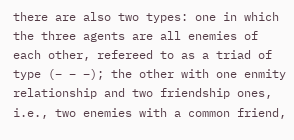there are also two types: one in which the three agents are all enemies of each other, refereed to as a triad of type (− − −); the other with one enmity relationship and two friendship ones, i.e., two enemies with a common friend,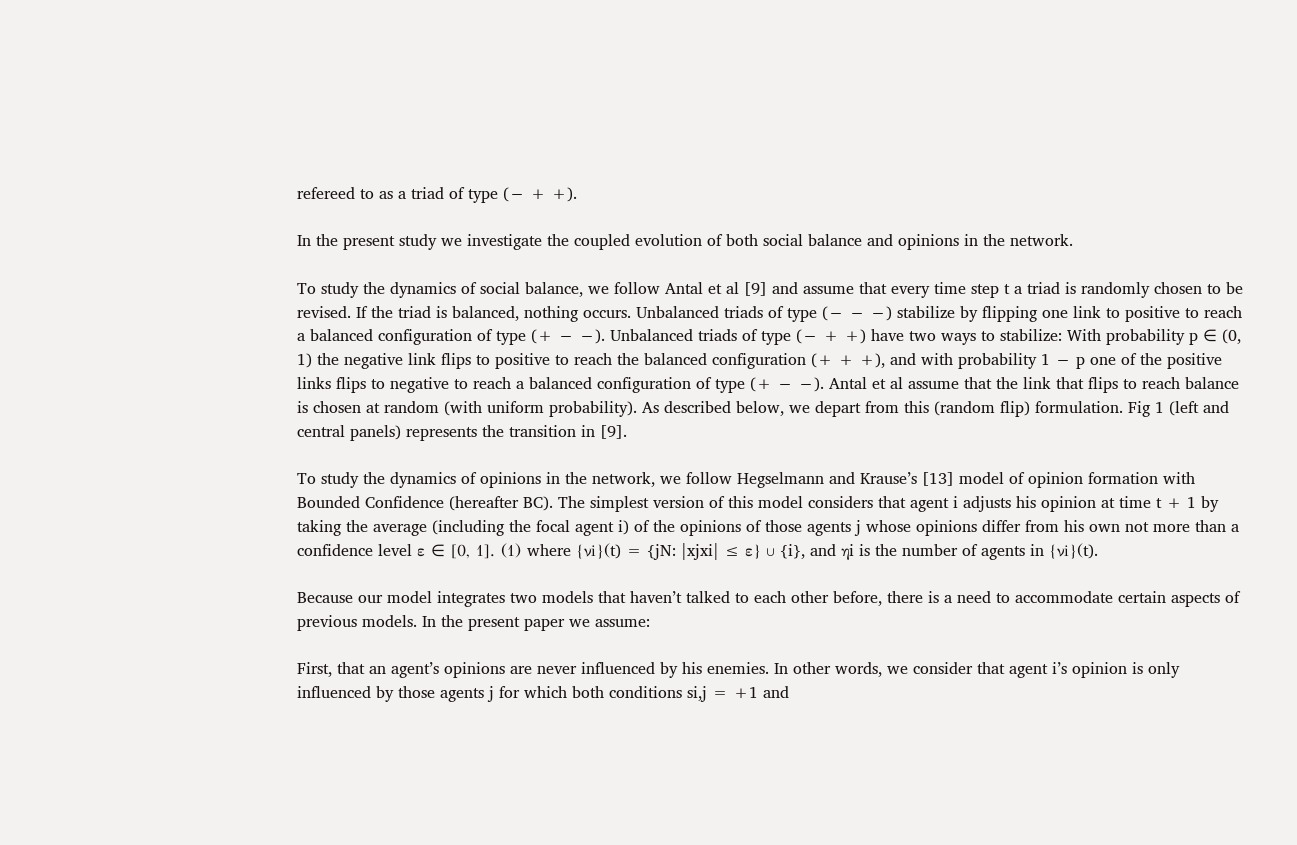refereed to as a triad of type (− + +).

In the present study we investigate the coupled evolution of both social balance and opinions in the network.

To study the dynamics of social balance, we follow Antal et al [9] and assume that every time step t a triad is randomly chosen to be revised. If the triad is balanced, nothing occurs. Unbalanced triads of type (− − −) stabilize by flipping one link to positive to reach a balanced configuration of type (+ − −). Unbalanced triads of type (− + +) have two ways to stabilize: With probability p ∈ (0, 1) the negative link flips to positive to reach the balanced configuration (+ + +), and with probability 1 − p one of the positive links flips to negative to reach a balanced configuration of type (+ − −). Antal et al assume that the link that flips to reach balance is chosen at random (with uniform probability). As described below, we depart from this (random flip) formulation. Fig 1 (left and central panels) represents the transition in [9].

To study the dynamics of opinions in the network, we follow Hegselmann and Krause’s [13] model of opinion formation with Bounded Confidence (hereafter BC). The simplest version of this model considers that agent i adjusts his opinion at time t + 1 by taking the average (including the focal agent i) of the opinions of those agents j whose opinions differ from his own not more than a confidence level ε ∈ [0, 1]. (1) where {νi}(t) = {jN: |xjxi| ≤ ε} ∪ {i}, and ηi is the number of agents in {νi}(t).

Because our model integrates two models that haven’t talked to each other before, there is a need to accommodate certain aspects of previous models. In the present paper we assume:

First, that an agent’s opinions are never influenced by his enemies. In other words, we consider that agent i’s opinion is only influenced by those agents j for which both conditions si,j = +1 and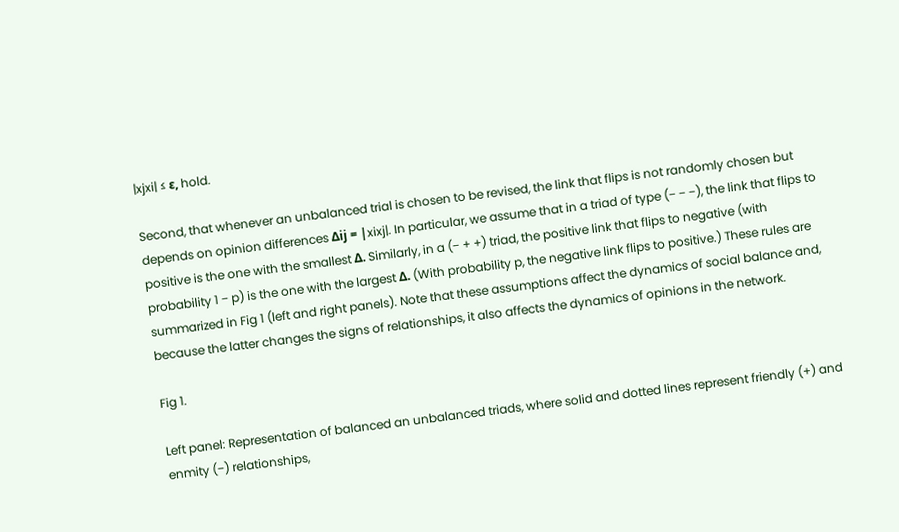|xjxi| ≤ ε, hold.

Second, that whenever an unbalanced trial is chosen to be revised, the link that flips is not randomly chosen but depends on opinion differences Δij = |xixj|. In particular, we assume that in a triad of type (− − −), the link that flips to positive is the one with the smallest Δ. Similarly, in a (− + +) triad, the positive link that flips to negative (with probability 1 − p) is the one with the largest Δ. (With probability p, the negative link flips to positive.) These rules are summarized in Fig 1 (left and right panels). Note that these assumptions affect the dynamics of social balance and, because the latter changes the signs of relationships, it also affects the dynamics of opinions in the network.

Fig 1.

Left panel: Representation of balanced an unbalanced triads, where solid and dotted lines represent friendly (+) and enmity (−) relationships,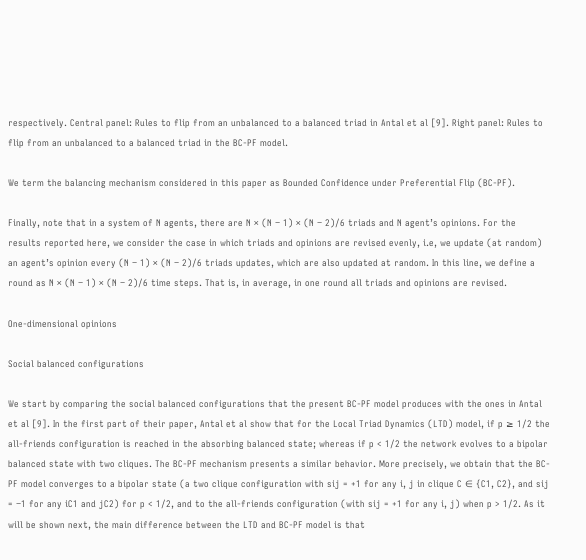respectively. Central panel: Rules to flip from an unbalanced to a balanced triad in Antal et al [9]. Right panel: Rules to flip from an unbalanced to a balanced triad in the BC-PF model.

We term the balancing mechanism considered in this paper as Bounded Confidence under Preferential Flip (BC-PF).

Finally, note that in a system of N agents, there are N × (N − 1) × (N − 2)/6 triads and N agent’s opinions. For the results reported here, we consider the case in which triads and opinions are revised evenly, i.e, we update (at random) an agent’s opinion every (N − 1) × (N − 2)/6 triads updates, which are also updated at random. In this line, we define a round as N × (N − 1) × (N − 2)/6 time steps. That is, in average, in one round all triads and opinions are revised.

One-dimensional opinions

Social balanced configurations

We start by comparing the social balanced configurations that the present BC-PF model produces with the ones in Antal et al [9]. In the first part of their paper, Antal et al show that for the Local Triad Dynamics (LTD) model, if p ≥ 1/2 the all-friends configuration is reached in the absorbing balanced state; whereas if p < 1/2 the network evolves to a bipolar balanced state with two cliques. The BC-PF mechanism presents a similar behavior. More precisely, we obtain that the BC-PF model converges to a bipolar state (a two clique configuration with sij = +1 for any i, j in clique C ∈ {C1, C2}, and sij = −1 for any iC1 and jC2) for p < 1/2, and to the all-friends configuration (with sij = +1 for any i, j) when p > 1/2. As it will be shown next, the main difference between the LTD and BC-PF model is that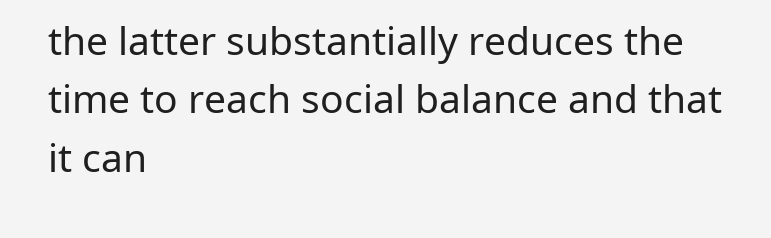the latter substantially reduces the time to reach social balance and that it can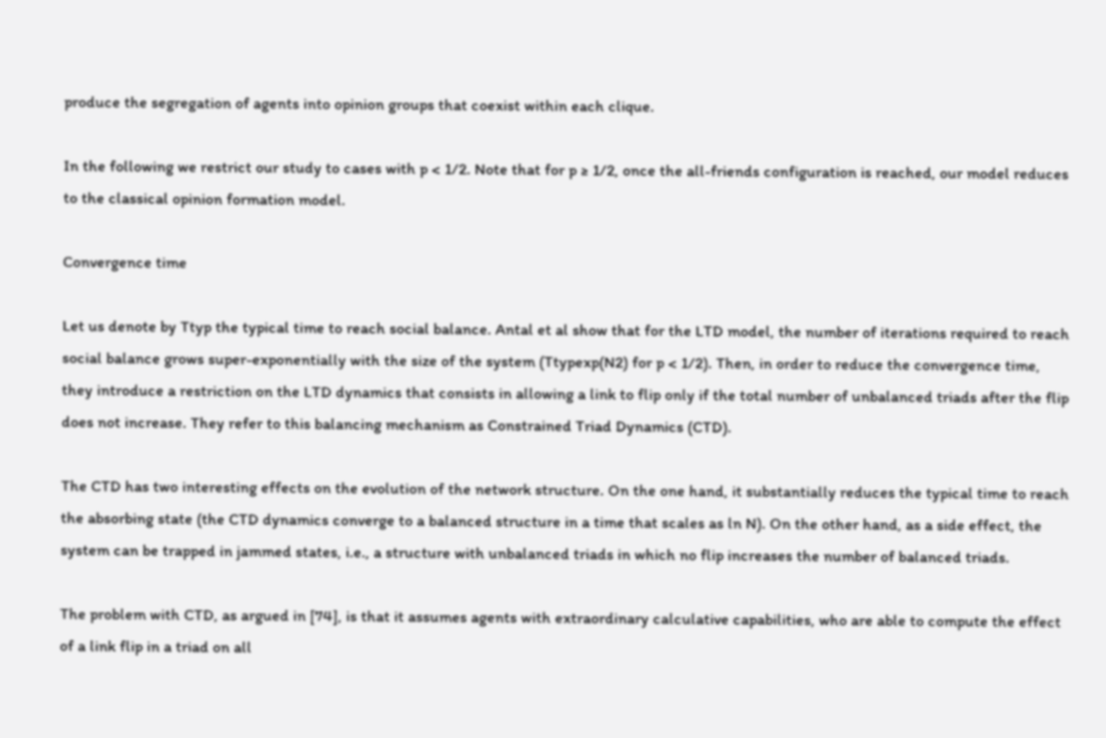produce the segregation of agents into opinion groups that coexist within each clique.

In the following we restrict our study to cases with p < 1/2. Note that for p ≥ 1/2, once the all-friends configuration is reached, our model reduces to the classical opinion formation model.

Convergence time

Let us denote by Ttyp the typical time to reach social balance. Antal et al show that for the LTD model, the number of iterations required to reach social balance grows super-exponentially with the size of the system (Ttypexp(N2) for p < 1/2). Then, in order to reduce the convergence time, they introduce a restriction on the LTD dynamics that consists in allowing a link to flip only if the total number of unbalanced triads after the flip does not increase. They refer to this balancing mechanism as Constrained Triad Dynamics (CTD).

The CTD has two interesting effects on the evolution of the network structure. On the one hand, it substantially reduces the typical time to reach the absorbing state (the CTD dynamics converge to a balanced structure in a time that scales as ln N). On the other hand, as a side effect, the system can be trapped in jammed states, i.e., a structure with unbalanced triads in which no flip increases the number of balanced triads.

The problem with CTD, as argued in [74], is that it assumes agents with extraordinary calculative capabilities, who are able to compute the effect of a link flip in a triad on all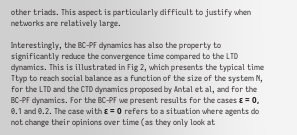other triads. This aspect is particularly difficult to justify when networks are relatively large.

Interestingly, the BC-PF dynamics has also the property to significantly reduce the convergence time compared to the LTD dynamics. This is illustrated in Fig 2, which presents the typical time Ttyp to reach social balance as a function of the size of the system N, for the LTD and the CTD dynamics proposed by Antal et al, and for the BC-PF dynamics. For the BC-PF we present results for the cases ε = 0, 0.1 and 0.2. The case with ε = 0 refers to a situation where agents do not change their opinions over time (as they only look at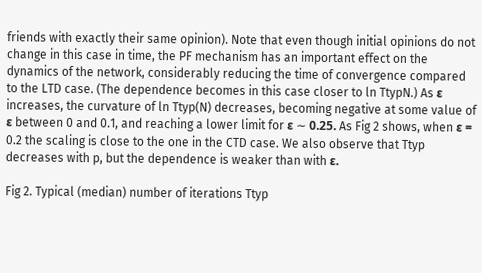friends with exactly their same opinion). Note that even though initial opinions do not change in this case in time, the PF mechanism has an important effect on the dynamics of the network, considerably reducing the time of convergence compared to the LTD case. (The dependence becomes in this case closer to ln TtypN.) As ε increases, the curvature of ln Ttyp(N) decreases, becoming negative at some value of ε between 0 and 0.1, and reaching a lower limit for ε ∼ 0.25. As Fig 2 shows, when ε = 0.2 the scaling is close to the one in the CTD case. We also observe that Ttyp decreases with p, but the dependence is weaker than with ε.

Fig 2. Typical (median) number of iterations Ttyp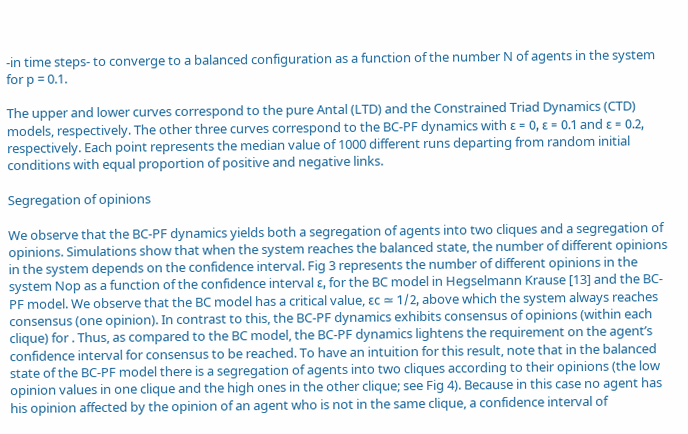-in time steps- to converge to a balanced configuration as a function of the number N of agents in the system for p = 0.1.

The upper and lower curves correspond to the pure Antal (LTD) and the Constrained Triad Dynamics (CTD) models, respectively. The other three curves correspond to the BC-PF dynamics with ε = 0, ε = 0.1 and ε = 0.2, respectively. Each point represents the median value of 1000 different runs departing from random initial conditions with equal proportion of positive and negative links.

Segregation of opinions

We observe that the BC-PF dynamics yields both a segregation of agents into two cliques and a segregation of opinions. Simulations show that when the system reaches the balanced state, the number of different opinions in the system depends on the confidence interval. Fig 3 represents the number of different opinions in the system Nop as a function of the confidence interval ε, for the BC model in Hegselmann Krause [13] and the BC-PF model. We observe that the BC model has a critical value, εc ≃ 1/2, above which the system always reaches consensus (one opinion). In contrast to this, the BC-PF dynamics exhibits consensus of opinions (within each clique) for . Thus, as compared to the BC model, the BC-PF dynamics lightens the requirement on the agent’s confidence interval for consensus to be reached. To have an intuition for this result, note that in the balanced state of the BC-PF model there is a segregation of agents into two cliques according to their opinions (the low opinion values in one clique and the high ones in the other clique; see Fig 4). Because in this case no agent has his opinion affected by the opinion of an agent who is not in the same clique, a confidence interval of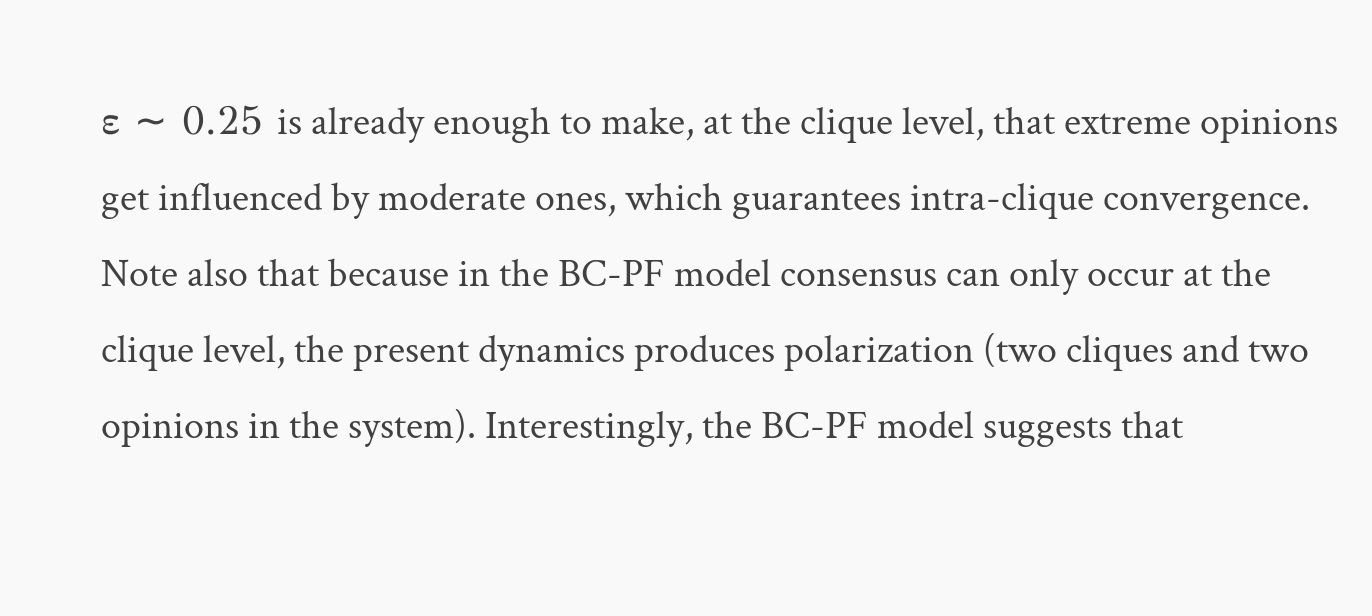ε ∼ 0.25 is already enough to make, at the clique level, that extreme opinions get influenced by moderate ones, which guarantees intra-clique convergence. Note also that because in the BC-PF model consensus can only occur at the clique level, the present dynamics produces polarization (two cliques and two opinions in the system). Interestingly, the BC-PF model suggests that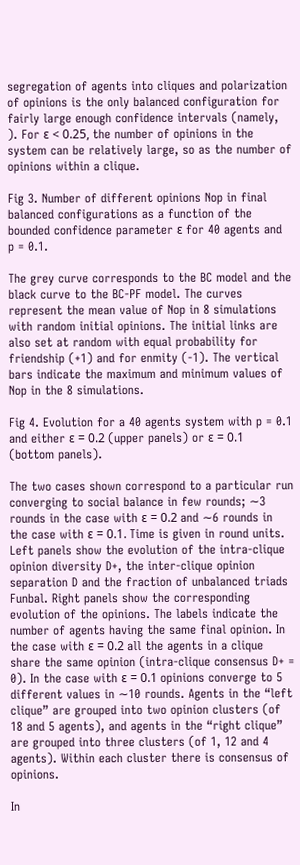segregation of agents into cliques and polarization of opinions is the only balanced configuration for fairly large enough confidence intervals (namely, ). For ε < 0.25, the number of opinions in the system can be relatively large, so as the number of opinions within a clique.

Fig 3. Number of different opinions Nop in final balanced configurations as a function of the bounded confidence parameter ε for 40 agents and p = 0.1.

The grey curve corresponds to the BC model and the black curve to the BC-PF model. The curves represent the mean value of Nop in 8 simulations with random initial opinions. The initial links are also set at random with equal probability for friendship (+1) and for enmity (-1). The vertical bars indicate the maximum and minimum values of Nop in the 8 simulations.

Fig 4. Evolution for a 40 agents system with p = 0.1 and either ε = 0.2 (upper panels) or ε = 0.1 (bottom panels).

The two cases shown correspond to a particular run converging to social balance in few rounds; ∼3 rounds in the case with ε = 0.2 and ∼6 rounds in the case with ε = 0.1. Time is given in round units. Left panels show the evolution of the intra-clique opinion diversity D+, the inter-clique opinion separation D and the fraction of unbalanced triads Funbal. Right panels show the corresponding evolution of the opinions. The labels indicate the number of agents having the same final opinion. In the case with ε = 0.2 all the agents in a clique share the same opinion (intra-clique consensus D+ = 0). In the case with ε = 0.1 opinions converge to 5 different values in ∼10 rounds. Agents in the “left clique” are grouped into two opinion clusters (of 18 and 5 agents), and agents in the “right clique” are grouped into three clusters (of 1, 12 and 4 agents). Within each cluster there is consensus of opinions.

In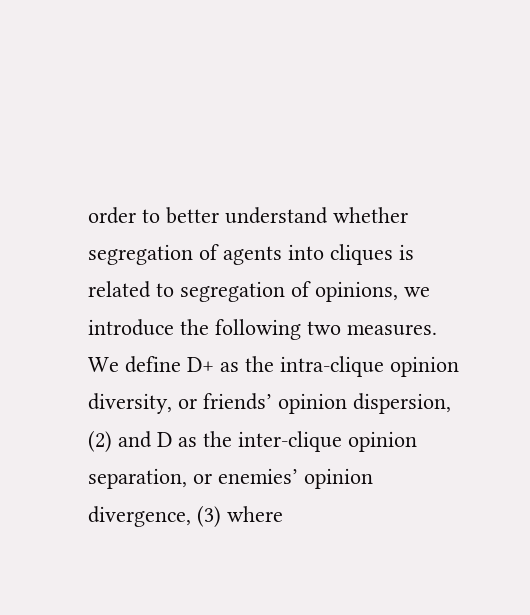order to better understand whether segregation of agents into cliques is related to segregation of opinions, we introduce the following two measures. We define D+ as the intra-clique opinion diversity, or friends’ opinion dispersion, (2) and D as the inter-clique opinion separation, or enemies’ opinion divergence, (3) where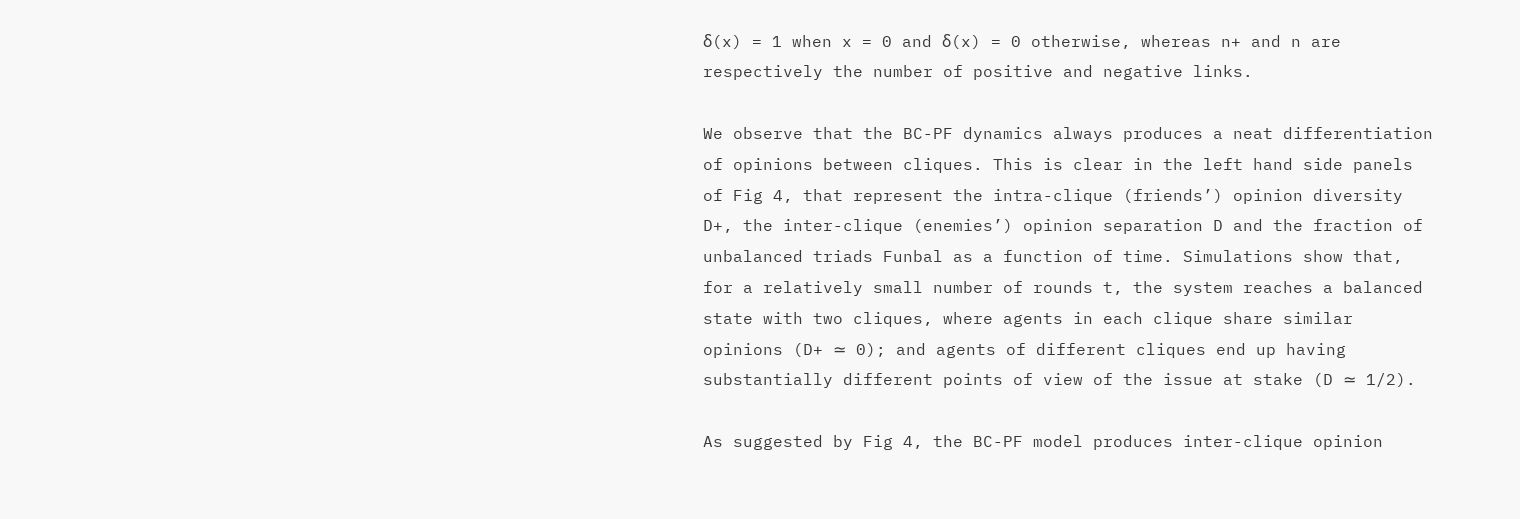δ(x) = 1 when x = 0 and δ(x) = 0 otherwise, whereas n+ and n are respectively the number of positive and negative links.

We observe that the BC-PF dynamics always produces a neat differentiation of opinions between cliques. This is clear in the left hand side panels of Fig 4, that represent the intra-clique (friends’) opinion diversity D+, the inter-clique (enemies’) opinion separation D and the fraction of unbalanced triads Funbal as a function of time. Simulations show that, for a relatively small number of rounds t, the system reaches a balanced state with two cliques, where agents in each clique share similar opinions (D+ ≃ 0); and agents of different cliques end up having substantially different points of view of the issue at stake (D ≃ 1/2).

As suggested by Fig 4, the BC-PF model produces inter-clique opinion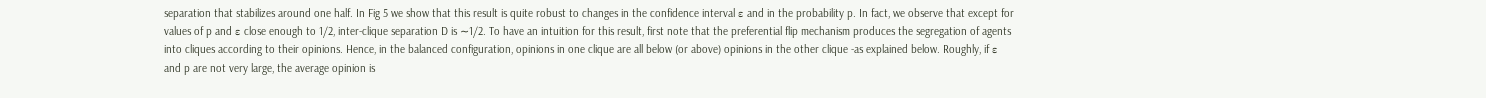separation that stabilizes around one half. In Fig 5 we show that this result is quite robust to changes in the confidence interval ε and in the probability p. In fact, we observe that except for values of p and ε close enough to 1/2, inter-clique separation D is ∼1/2. To have an intuition for this result, first note that the preferential flip mechanism produces the segregation of agents into cliques according to their opinions. Hence, in the balanced configuration, opinions in one clique are all below (or above) opinions in the other clique -as explained below. Roughly, if ε and p are not very large, the average opinion is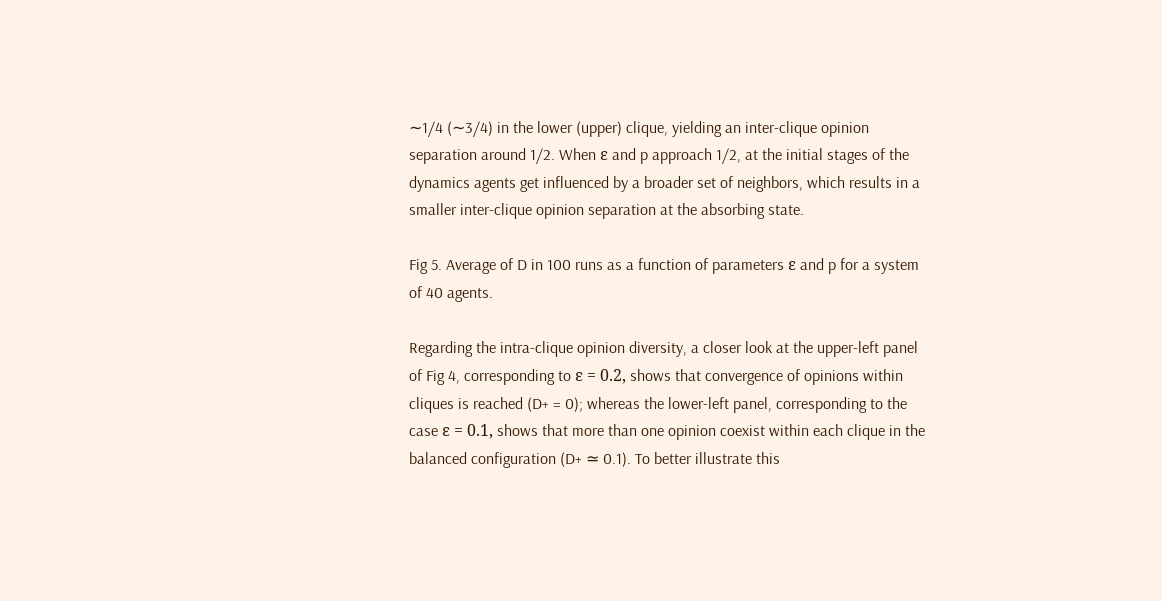∼1/4 (∼3/4) in the lower (upper) clique, yielding an inter-clique opinion separation around 1/2. When ε and p approach 1/2, at the initial stages of the dynamics agents get influenced by a broader set of neighbors, which results in a smaller inter-clique opinion separation at the absorbing state.

Fig 5. Average of D in 100 runs as a function of parameters ε and p for a system of 40 agents.

Regarding the intra-clique opinion diversity, a closer look at the upper-left panel of Fig 4, corresponding to ε = 0.2, shows that convergence of opinions within cliques is reached (D+ = 0); whereas the lower-left panel, corresponding to the case ε = 0.1, shows that more than one opinion coexist within each clique in the balanced configuration (D+ ≃ 0.1). To better illustrate this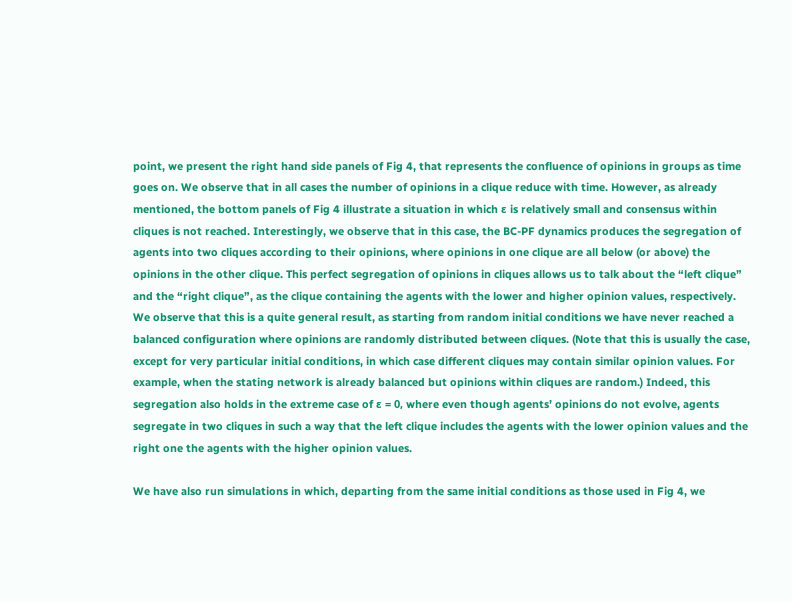point, we present the right hand side panels of Fig 4, that represents the confluence of opinions in groups as time goes on. We observe that in all cases the number of opinions in a clique reduce with time. However, as already mentioned, the bottom panels of Fig 4 illustrate a situation in which ε is relatively small and consensus within cliques is not reached. Interestingly, we observe that in this case, the BC-PF dynamics produces the segregation of agents into two cliques according to their opinions, where opinions in one clique are all below (or above) the opinions in the other clique. This perfect segregation of opinions in cliques allows us to talk about the “left clique” and the “right clique”, as the clique containing the agents with the lower and higher opinion values, respectively. We observe that this is a quite general result, as starting from random initial conditions we have never reached a balanced configuration where opinions are randomly distributed between cliques. (Note that this is usually the case, except for very particular initial conditions, in which case different cliques may contain similar opinion values. For example, when the stating network is already balanced but opinions within cliques are random.) Indeed, this segregation also holds in the extreme case of ε = 0, where even though agents’ opinions do not evolve, agents segregate in two cliques in such a way that the left clique includes the agents with the lower opinion values and the right one the agents with the higher opinion values.

We have also run simulations in which, departing from the same initial conditions as those used in Fig 4, we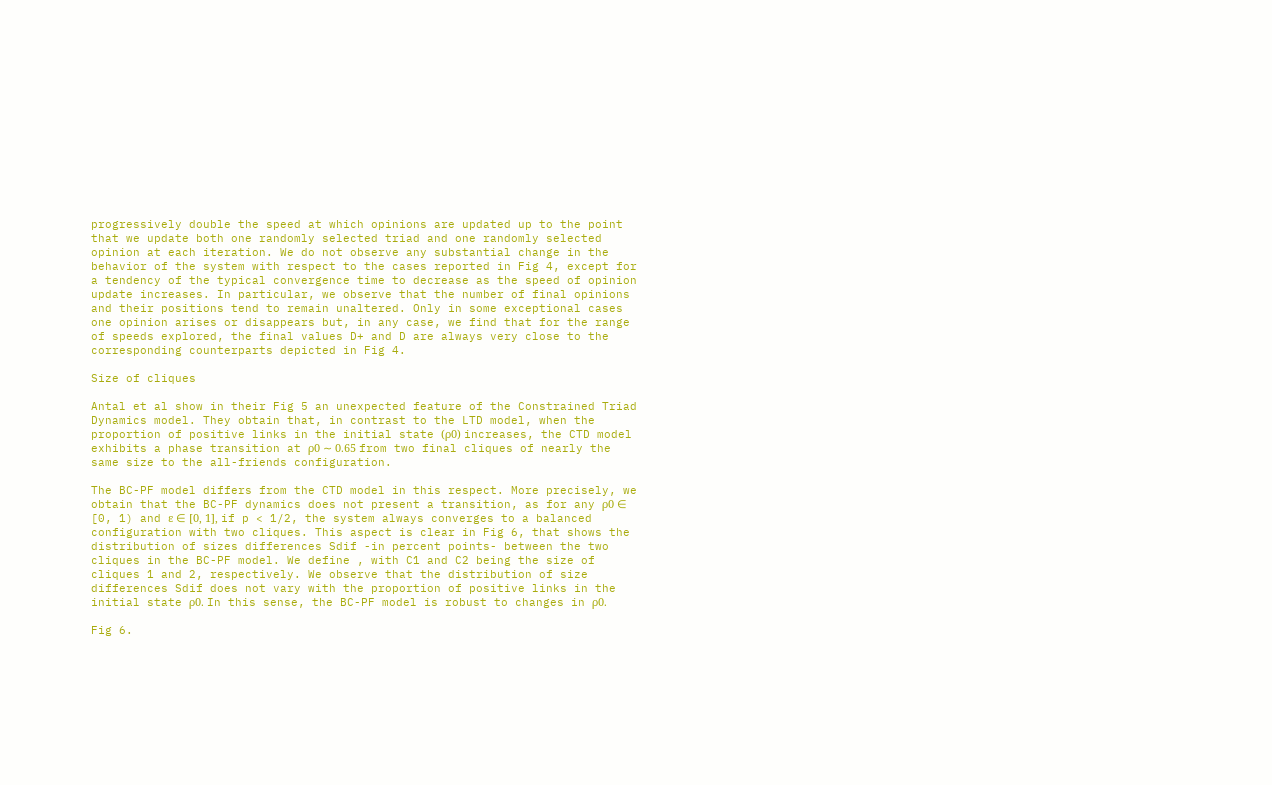progressively double the speed at which opinions are updated up to the point that we update both one randomly selected triad and one randomly selected opinion at each iteration. We do not observe any substantial change in the behavior of the system with respect to the cases reported in Fig 4, except for a tendency of the typical convergence time to decrease as the speed of opinion update increases. In particular, we observe that the number of final opinions and their positions tend to remain unaltered. Only in some exceptional cases one opinion arises or disappears but, in any case, we find that for the range of speeds explored, the final values D+ and D are always very close to the corresponding counterparts depicted in Fig 4.

Size of cliques

Antal et al show in their Fig 5 an unexpected feature of the Constrained Triad Dynamics model. They obtain that, in contrast to the LTD model, when the proportion of positive links in the initial state (ρ0) increases, the CTD model exhibits a phase transition at ρ0 ∼ 0.65 from two final cliques of nearly the same size to the all-friends configuration.

The BC-PF model differs from the CTD model in this respect. More precisely, we obtain that the BC-PF dynamics does not present a transition, as for any ρ0 ∈ [0, 1) and ε ∈ [0, 1], if p < 1/2, the system always converges to a balanced configuration with two cliques. This aspect is clear in Fig 6, that shows the distribution of sizes differences Sdif -in percent points- between the two cliques in the BC-PF model. We define , with C1 and C2 being the size of cliques 1 and 2, respectively. We observe that the distribution of size differences Sdif does not vary with the proportion of positive links in the initial state ρ0. In this sense, the BC-PF model is robust to changes in ρ0.

Fig 6.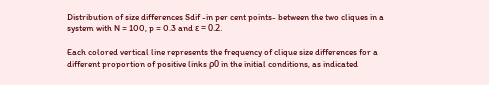Distribution of size differences Sdif -in per cent points- between the two cliques in a system with N = 100, p = 0.3 and ε = 0.2.

Each colored vertical line represents the frequency of clique size differences for a different proportion of positive links ρ0 in the initial conditions, as indicated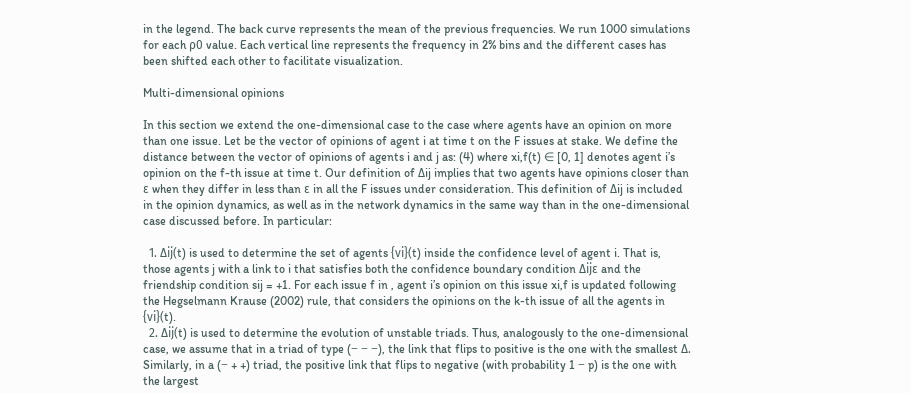in the legend. The back curve represents the mean of the previous frequencies. We run 1000 simulations for each ρ0 value. Each vertical line represents the frequency in 2% bins and the different cases has been shifted each other to facilitate visualization.

Multi-dimensional opinions

In this section we extend the one-dimensional case to the case where agents have an opinion on more than one issue. Let be the vector of opinions of agent i at time t on the F issues at stake. We define the distance between the vector of opinions of agents i and j as: (4) where xi,f(t) ∈ [0, 1] denotes agent i’s opinion on the f-th issue at time t. Our definition of Δij implies that two agents have opinions closer than ε when they differ in less than ε in all the F issues under consideration. This definition of Δij is included in the opinion dynamics, as well as in the network dynamics in the same way than in the one-dimensional case discussed before. In particular:

  1. Δij(t) is used to determine the set of agents {νi}(t) inside the confidence level of agent i. That is, those agents j with a link to i that satisfies both the confidence boundary condition Δijε and the friendship condition sij = +1. For each issue f in , agent i’s opinion on this issue xi,f is updated following the Hegselmann Krause (2002) rule, that considers the opinions on the k-th issue of all the agents in {νi}(t).
  2. Δij(t) is used to determine the evolution of unstable triads. Thus, analogously to the one-dimensional case, we assume that in a triad of type (− − −), the link that flips to positive is the one with the smallest Δ. Similarly, in a (− + +) triad, the positive link that flips to negative (with probability 1 − p) is the one with the largest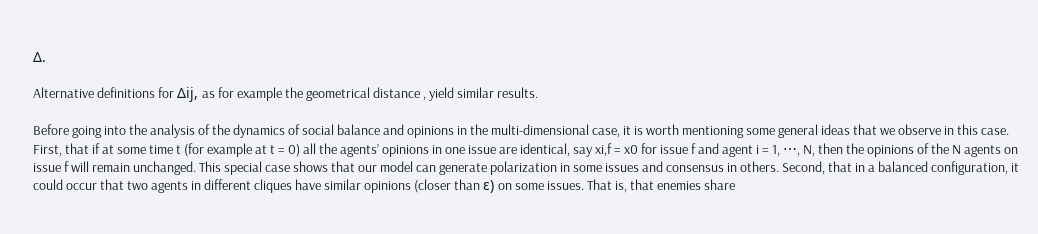Δ.

Alternative definitions for Δij, as for example the geometrical distance , yield similar results.

Before going into the analysis of the dynamics of social balance and opinions in the multi-dimensional case, it is worth mentioning some general ideas that we observe in this case. First, that if at some time t (for example at t = 0) all the agents’ opinions in one issue are identical, say xi,f = x0 for issue f and agent i = 1, ⋯, N, then the opinions of the N agents on issue f will remain unchanged. This special case shows that our model can generate polarization in some issues and consensus in others. Second, that in a balanced configuration, it could occur that two agents in different cliques have similar opinions (closer than ε) on some issues. That is, that enemies share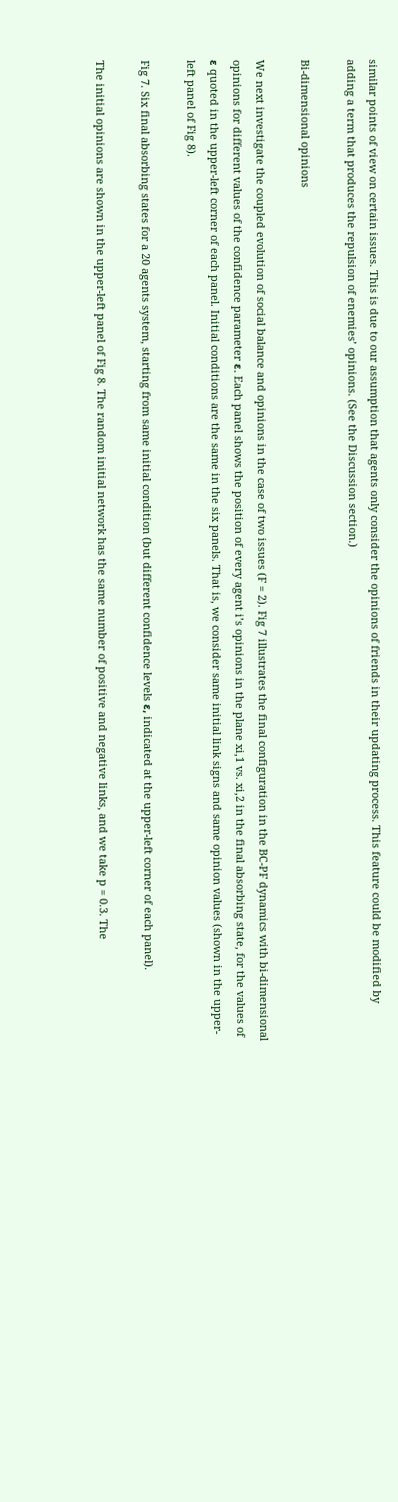similar points of view on certain issues. This is due to our assumption that agents only consider the opinions of friends in their updating process. This feature could be modified by adding a term that produces the repulsion of enemies’ opinions. (See the Discussion section.)

Bi-dimensional opinions

We next investigate the coupled evolution of social balance and opinions in the case of two issues (F = 2). Fig 7 illustrates the final configuration in the BC-PF dynamics with bi-dimensional opinions for different values of the confidence parameter ε. Each panel shows the position of every agent i’s opinions in the plane xi,1 vs. xi,2 in the final absorbing state, for the values of ε quoted in the upper-left corner of each panel. Initial conditions are the same in the six panels. That is, we consider same initial link signs and same opinion values (shown in the upper-left panel of Fig 8).

Fig 7. Six final absorbing states for a 20 agents system, starting from same initial condition (but different confidence levels ε, indicated at the upper-left corner of each panel).

The initial opinions are shown in the upper-left panel of Fig 8. The random initial network has the same number of positive and negative links, and we take p = 0.3. The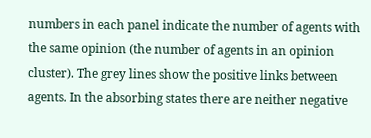numbers in each panel indicate the number of agents with the same opinion (the number of agents in an opinion cluster). The grey lines show the positive links between agents. In the absorbing states there are neither negative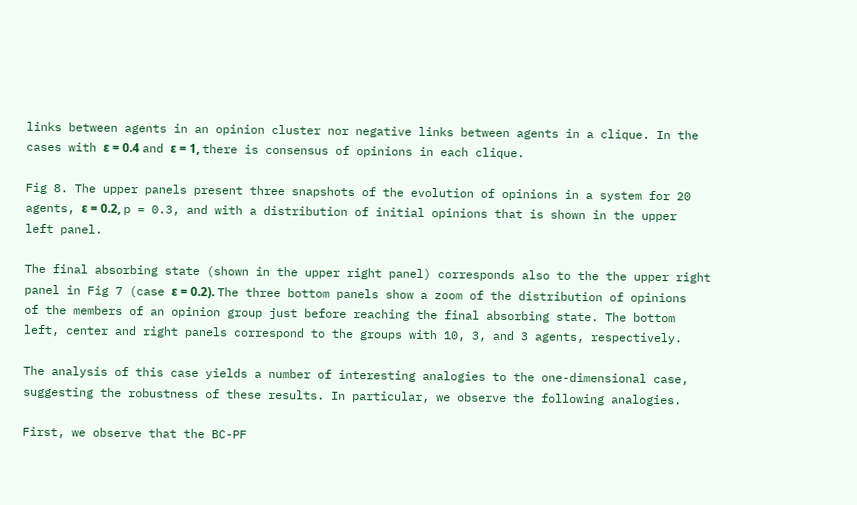links between agents in an opinion cluster nor negative links between agents in a clique. In the cases with ε = 0.4 and ε = 1, there is consensus of opinions in each clique.

Fig 8. The upper panels present three snapshots of the evolution of opinions in a system for 20 agents, ε = 0.2, p = 0.3, and with a distribution of initial opinions that is shown in the upper left panel.

The final absorbing state (shown in the upper right panel) corresponds also to the the upper right panel in Fig 7 (case ε = 0.2). The three bottom panels show a zoom of the distribution of opinions of the members of an opinion group just before reaching the final absorbing state. The bottom left, center and right panels correspond to the groups with 10, 3, and 3 agents, respectively.

The analysis of this case yields a number of interesting analogies to the one-dimensional case, suggesting the robustness of these results. In particular, we observe the following analogies.

First, we observe that the BC-PF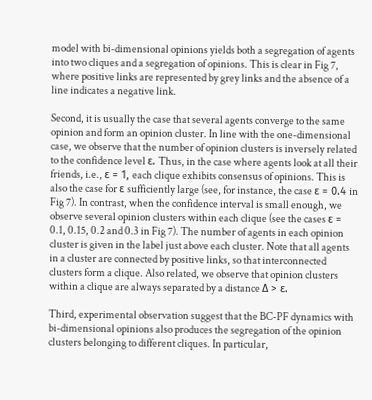model with bi-dimensional opinions yields both a segregation of agents into two cliques and a segregation of opinions. This is clear in Fig 7, where positive links are represented by grey links and the absence of a line indicates a negative link.

Second, it is usually the case that several agents converge to the same opinion and form an opinion cluster. In line with the one-dimensional case, we observe that the number of opinion clusters is inversely related to the confidence level ε. Thus, in the case where agents look at all their friends, i.e., ε = 1, each clique exhibits consensus of opinions. This is also the case for ε sufficiently large (see, for instance, the case ε = 0.4 in Fig 7). In contrast, when the confidence interval is small enough, we observe several opinion clusters within each clique (see the cases ε = 0.1, 0.15, 0.2 and 0.3 in Fig 7). The number of agents in each opinion cluster is given in the label just above each cluster. Note that all agents in a cluster are connected by positive links, so that interconnected clusters form a clique. Also related, we observe that opinion clusters within a clique are always separated by a distance Δ > ε.

Third, experimental observation suggest that the BC-PF dynamics with bi-dimensional opinions also produces the segregation of the opinion clusters belonging to different cliques. In particular,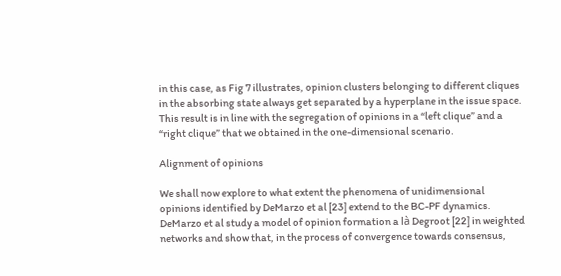in this case, as Fig 7 illustrates, opinion clusters belonging to different cliques in the absorbing state always get separated by a hyperplane in the issue space. This result is in line with the segregation of opinions in a “left clique” and a “right clique” that we obtained in the one-dimensional scenario.

Alignment of opinions

We shall now explore to what extent the phenomena of unidimensional opinions identified by DeMarzo et al [23] extend to the BC-PF dynamics. DeMarzo et al study a model of opinion formation a là Degroot [22] in weighted networks and show that, in the process of convergence towards consensus,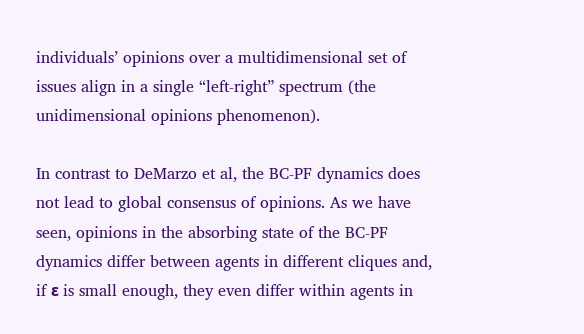individuals’ opinions over a multidimensional set of issues align in a single “left-right” spectrum (the unidimensional opinions phenomenon).

In contrast to DeMarzo et al, the BC-PF dynamics does not lead to global consensus of opinions. As we have seen, opinions in the absorbing state of the BC-PF dynamics differ between agents in different cliques and, if ε is small enough, they even differ within agents in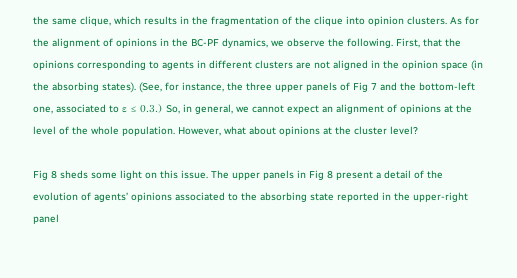the same clique, which results in the fragmentation of the clique into opinion clusters. As for the alignment of opinions in the BC-PF dynamics, we observe the following. First, that the opinions corresponding to agents in different clusters are not aligned in the opinion space (in the absorbing states). (See, for instance, the three upper panels of Fig 7 and the bottom-left one, associated to ε ≤ 0.3.) So, in general, we cannot expect an alignment of opinions at the level of the whole population. However, what about opinions at the cluster level?

Fig 8 sheds some light on this issue. The upper panels in Fig 8 present a detail of the evolution of agents’ opinions associated to the absorbing state reported in the upper-right panel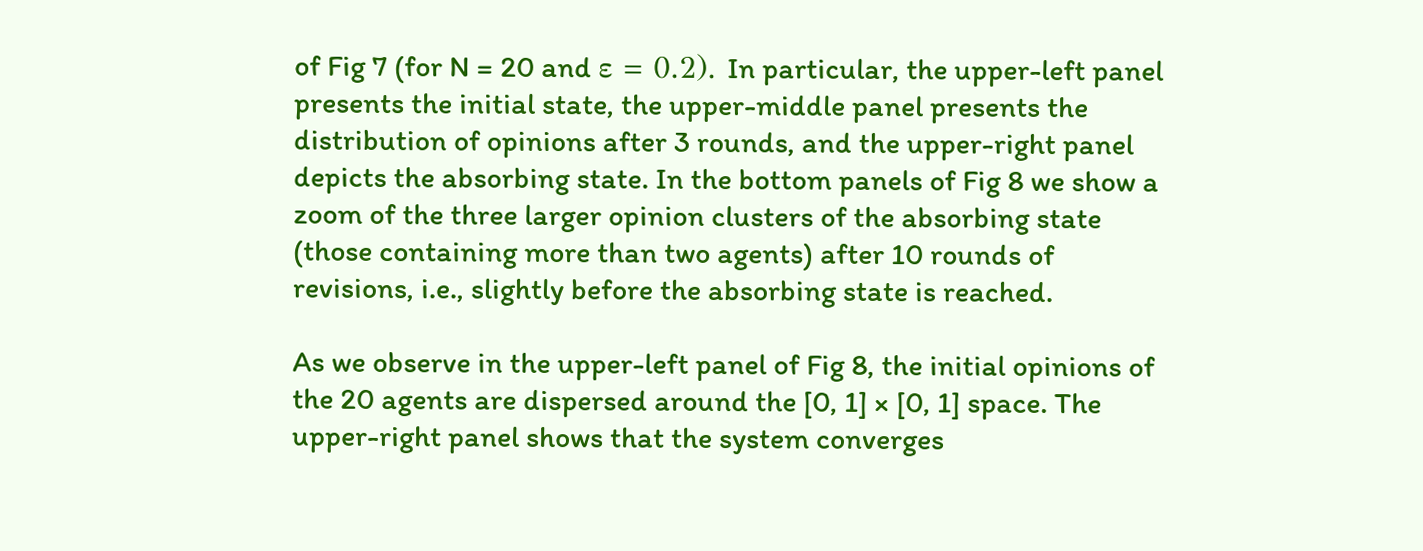of Fig 7 (for N = 20 and ε = 0.2). In particular, the upper-left panel presents the initial state, the upper-middle panel presents the distribution of opinions after 3 rounds, and the upper-right panel depicts the absorbing state. In the bottom panels of Fig 8 we show a zoom of the three larger opinion clusters of the absorbing state (those containing more than two agents) after 10 rounds of revisions, i.e., slightly before the absorbing state is reached.

As we observe in the upper-left panel of Fig 8, the initial opinions of the 20 agents are dispersed around the [0, 1] × [0, 1] space. The upper-right panel shows that the system converges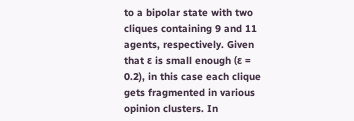to a bipolar state with two cliques containing 9 and 11 agents, respectively. Given that ε is small enough (ε = 0.2), in this case each clique gets fragmented in various opinion clusters. In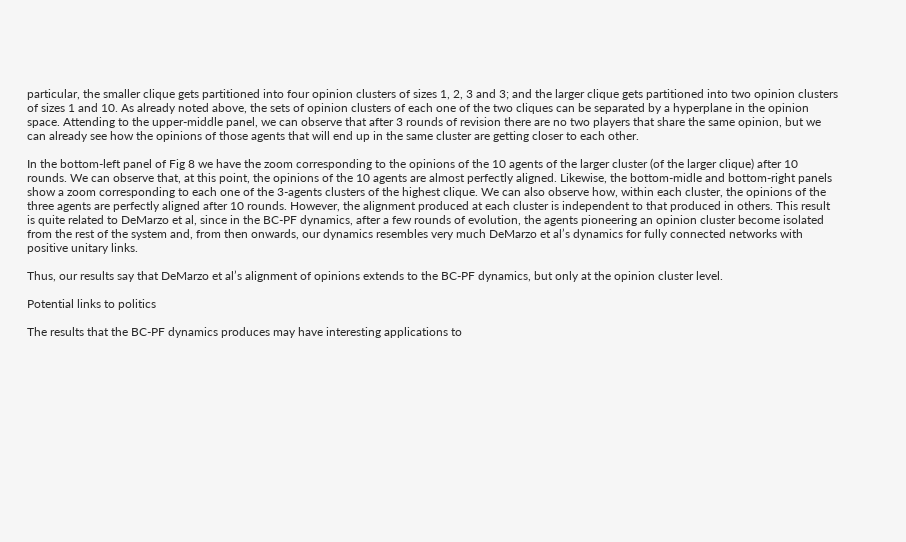particular, the smaller clique gets partitioned into four opinion clusters of sizes 1, 2, 3 and 3; and the larger clique gets partitioned into two opinion clusters of sizes 1 and 10. As already noted above, the sets of opinion clusters of each one of the two cliques can be separated by a hyperplane in the opinion space. Attending to the upper-middle panel, we can observe that after 3 rounds of revision there are no two players that share the same opinion, but we can already see how the opinions of those agents that will end up in the same cluster are getting closer to each other.

In the bottom-left panel of Fig 8 we have the zoom corresponding to the opinions of the 10 agents of the larger cluster (of the larger clique) after 10 rounds. We can observe that, at this point, the opinions of the 10 agents are almost perfectly aligned. Likewise, the bottom-midle and bottom-right panels show a zoom corresponding to each one of the 3-agents clusters of the highest clique. We can also observe how, within each cluster, the opinions of the three agents are perfectly aligned after 10 rounds. However, the alignment produced at each cluster is independent to that produced in others. This result is quite related to DeMarzo et al, since in the BC-PF dynamics, after a few rounds of evolution, the agents pioneering an opinion cluster become isolated from the rest of the system and, from then onwards, our dynamics resembles very much DeMarzo et al’s dynamics for fully connected networks with positive unitary links.

Thus, our results say that DeMarzo et al’s alignment of opinions extends to the BC-PF dynamics, but only at the opinion cluster level.

Potential links to politics

The results that the BC-PF dynamics produces may have interesting applications to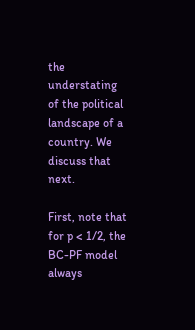the understating of the political landscape of a country. We discuss that next.

First, note that for p < 1/2, the BC-PF model always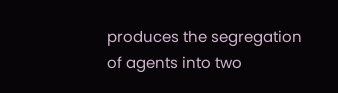produces the segregation of agents into two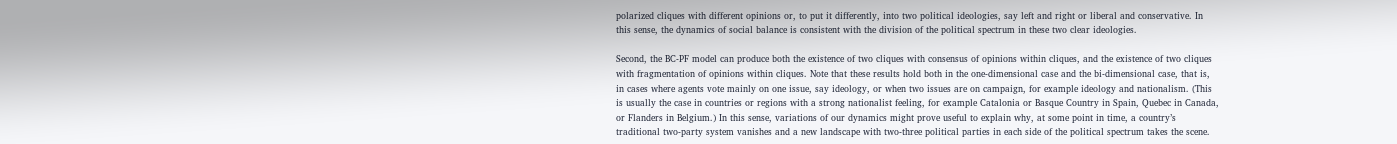polarized cliques with different opinions or, to put it differently, into two political ideologies, say left and right or liberal and conservative. In this sense, the dynamics of social balance is consistent with the division of the political spectrum in these two clear ideologies.

Second, the BC-PF model can produce both the existence of two cliques with consensus of opinions within cliques, and the existence of two cliques with fragmentation of opinions within cliques. Note that these results hold both in the one-dimensional case and the bi-dimensional case, that is, in cases where agents vote mainly on one issue, say ideology, or when two issues are on campaign, for example ideology and nationalism. (This is usually the case in countries or regions with a strong nationalist feeling, for example Catalonia or Basque Country in Spain, Quebec in Canada, or Flanders in Belgium.) In this sense, variations of our dynamics might prove useful to explain why, at some point in time, a country’s traditional two-party system vanishes and a new landscape with two-three political parties in each side of the political spectrum takes the scene.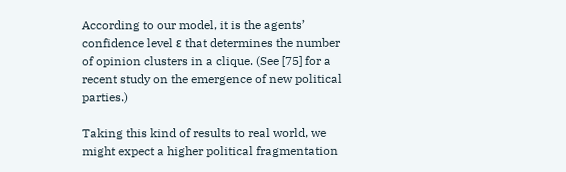According to our model, it is the agents’ confidence level ε that determines the number of opinion clusters in a clique. (See [75] for a recent study on the emergence of new political parties.)

Taking this kind of results to real world, we might expect a higher political fragmentation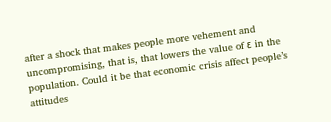after a shock that makes people more vehement and uncompromising, that is, that lowers the value of ε in the population. Could it be that economic crisis affect people’s attitudes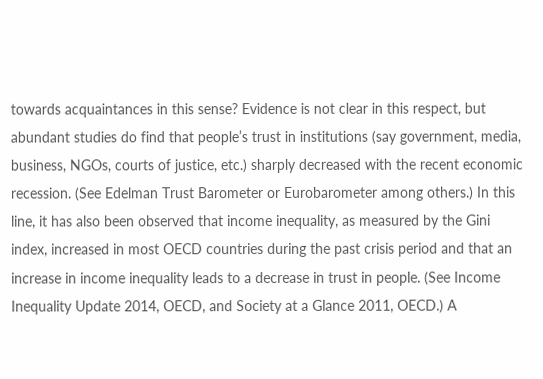towards acquaintances in this sense? Evidence is not clear in this respect, but abundant studies do find that people’s trust in institutions (say government, media, business, NGOs, courts of justice, etc.) sharply decreased with the recent economic recession. (See Edelman Trust Barometer or Eurobarometer among others.) In this line, it has also been observed that income inequality, as measured by the Gini index, increased in most OECD countries during the past crisis period and that an increase in income inequality leads to a decrease in trust in people. (See Income Inequality Update 2014, OECD, and Society at a Glance 2011, OECD.) A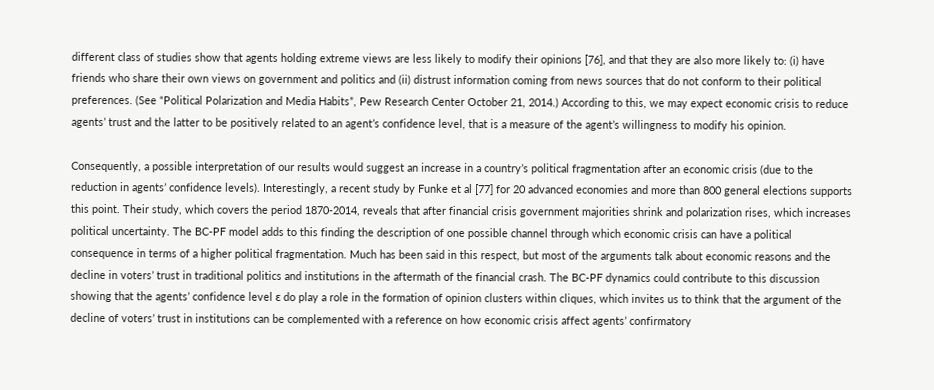different class of studies show that agents holding extreme views are less likely to modify their opinions [76], and that they are also more likely to: (i) have friends who share their own views on government and politics and (ii) distrust information coming from news sources that do not conform to their political preferences. (See “Political Polarization and Media Habits”, Pew Research Center October 21, 2014.) According to this, we may expect economic crisis to reduce agents’ trust and the latter to be positively related to an agent’s confidence level, that is a measure of the agent’s willingness to modify his opinion.

Consequently, a possible interpretation of our results would suggest an increase in a country’s political fragmentation after an economic crisis (due to the reduction in agents’ confidence levels). Interestingly, a recent study by Funke et al [77] for 20 advanced economies and more than 800 general elections supports this point. Their study, which covers the period 1870-2014, reveals that after financial crisis government majorities shrink and polarization rises, which increases political uncertainty. The BC-PF model adds to this finding the description of one possible channel through which economic crisis can have a political consequence in terms of a higher political fragmentation. Much has been said in this respect, but most of the arguments talk about economic reasons and the decline in voters’ trust in traditional politics and institutions in the aftermath of the financial crash. The BC-PF dynamics could contribute to this discussion showing that the agents’ confidence level ε do play a role in the formation of opinion clusters within cliques, which invites us to think that the argument of the decline of voters’ trust in institutions can be complemented with a reference on how economic crisis affect agents’ confirmatory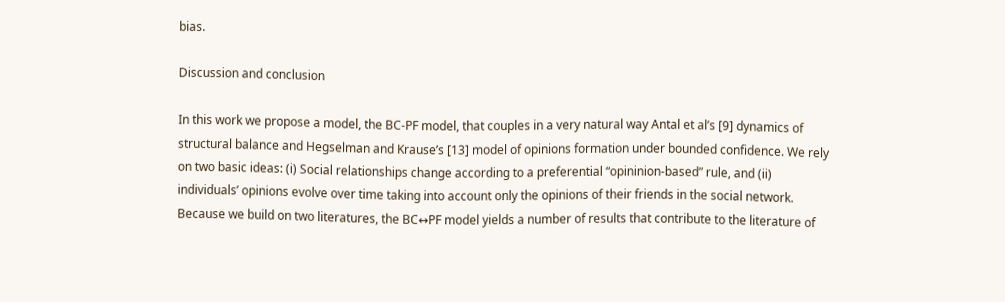bias.

Discussion and conclusion

In this work we propose a model, the BC-PF model, that couples in a very natural way Antal et al’s [9] dynamics of structural balance and Hegselman and Krause’s [13] model of opinions formation under bounded confidence. We rely on two basic ideas: (i) Social relationships change according to a preferential “opininion-based” rule, and (ii) individuals’ opinions evolve over time taking into account only the opinions of their friends in the social network. Because we build on two literatures, the BC↔PF model yields a number of results that contribute to the literature of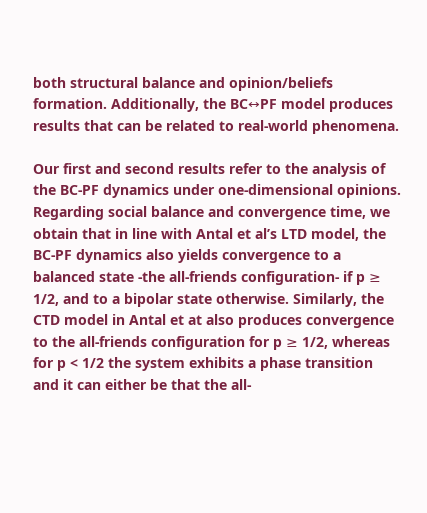both structural balance and opinion/beliefs formation. Additionally, the BC↔PF model produces results that can be related to real-world phenomena.

Our first and second results refer to the analysis of the BC-PF dynamics under one-dimensional opinions. Regarding social balance and convergence time, we obtain that in line with Antal et al’s LTD model, the BC-PF dynamics also yields convergence to a balanced state -the all-friends configuration- if p ≥ 1/2, and to a bipolar state otherwise. Similarly, the CTD model in Antal et at also produces convergence to the all-friends configuration for p ≥ 1/2, whereas for p < 1/2 the system exhibits a phase transition and it can either be that the all-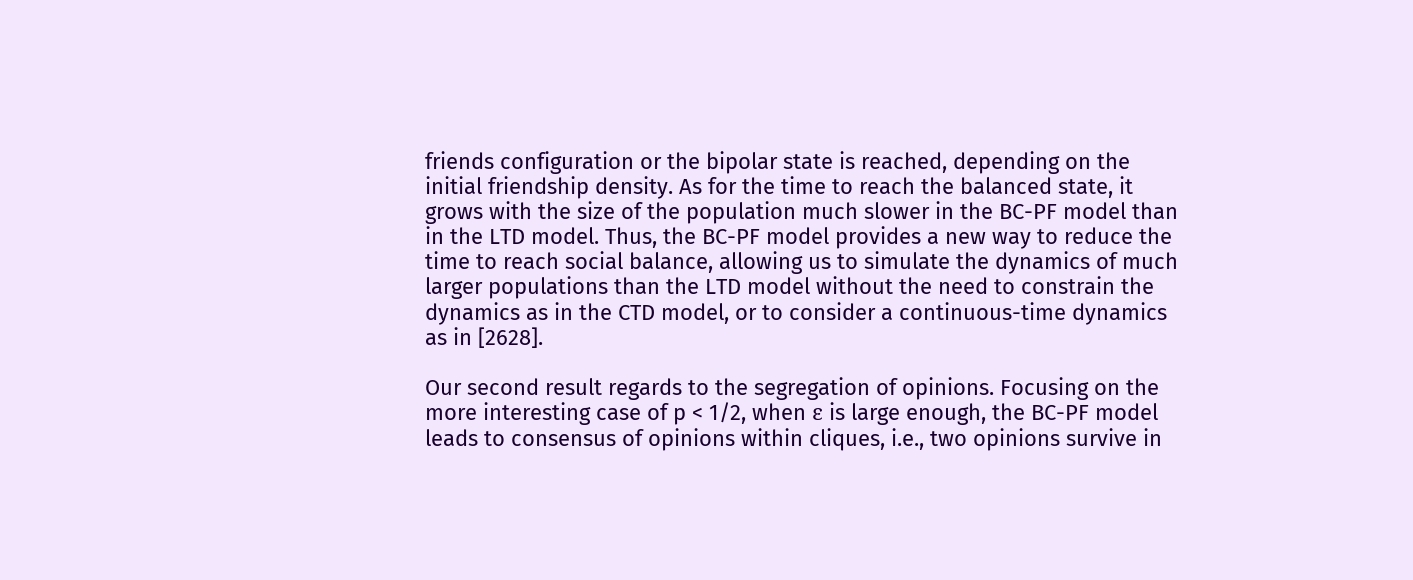friends configuration or the bipolar state is reached, depending on the initial friendship density. As for the time to reach the balanced state, it grows with the size of the population much slower in the BC-PF model than in the LTD model. Thus, the BC-PF model provides a new way to reduce the time to reach social balance, allowing us to simulate the dynamics of much larger populations than the LTD model without the need to constrain the dynamics as in the CTD model, or to consider a continuous-time dynamics as in [2628].

Our second result regards to the segregation of opinions. Focusing on the more interesting case of p < 1/2, when ε is large enough, the BC-PF model leads to consensus of opinions within cliques, i.e., two opinions survive in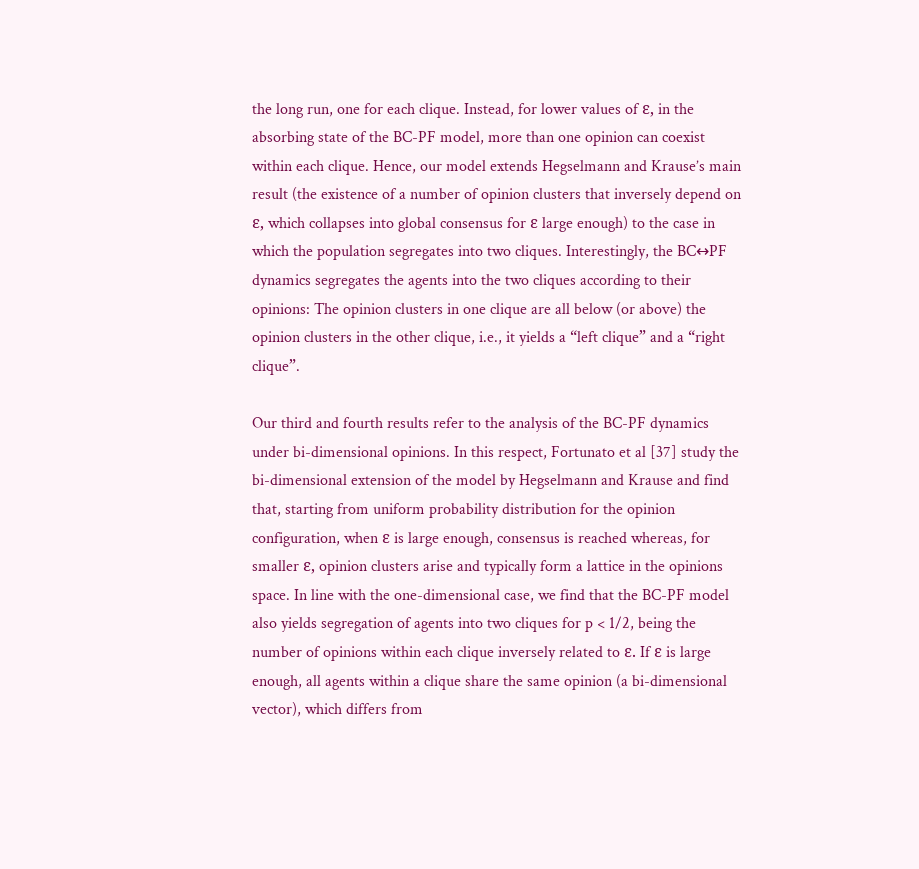the long run, one for each clique. Instead, for lower values of ε, in the absorbing state of the BC-PF model, more than one opinion can coexist within each clique. Hence, our model extends Hegselmann and Krause’s main result (the existence of a number of opinion clusters that inversely depend on ε, which collapses into global consensus for ε large enough) to the case in which the population segregates into two cliques. Interestingly, the BC↔PF dynamics segregates the agents into the two cliques according to their opinions: The opinion clusters in one clique are all below (or above) the opinion clusters in the other clique, i.e., it yields a “left clique” and a “right clique”.

Our third and fourth results refer to the analysis of the BC-PF dynamics under bi-dimensional opinions. In this respect, Fortunato et al [37] study the bi-dimensional extension of the model by Hegselmann and Krause and find that, starting from uniform probability distribution for the opinion configuration, when ε is large enough, consensus is reached whereas, for smaller ε, opinion clusters arise and typically form a lattice in the opinions space. In line with the one-dimensional case, we find that the BC-PF model also yields segregation of agents into two cliques for p < 1/2, being the number of opinions within each clique inversely related to ε. If ε is large enough, all agents within a clique share the same opinion (a bi-dimensional vector), which differs from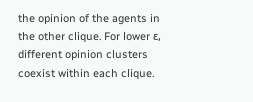the opinion of the agents in the other clique. For lower ε, different opinion clusters coexist within each clique.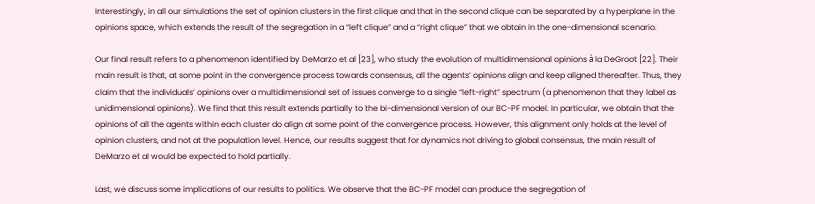Interestingly, in all our simulations the set of opinion clusters in the first clique and that in the second clique can be separated by a hyperplane in the opinions space, which extends the result of the segregation in a “left clique” and a “right clique” that we obtain in the one-dimensional scenario.

Our final result refers to a phenomenon identified by DeMarzo et al [23], who study the evolution of multidimensional opinions à la DeGroot [22]. Their main result is that, at some point in the convergence process towards consensus, all the agents’ opinions align and keep aligned thereafter. Thus, they claim that the individuals’ opinions over a multidimensional set of issues converge to a single “left-right” spectrum (a phenomenon that they label as unidimensional opinions). We find that this result extends partially to the bi-dimensional version of our BC-PF model. In particular, we obtain that the opinions of all the agents within each cluster do align at some point of the convergence process. However, this alignment only holds at the level of opinion clusters, and not at the population level. Hence, our results suggest that for dynamics not driving to global consensus, the main result of DeMarzo et al would be expected to hold partially.

Last, we discuss some implications of our results to politics. We observe that the BC-PF model can produce the segregation of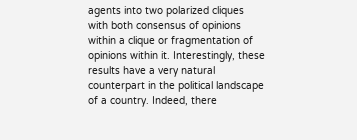agents into two polarized cliques with both consensus of opinions within a clique or fragmentation of opinions within it. Interestingly, these results have a very natural counterpart in the political landscape of a country. Indeed, there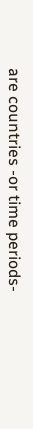are countries -or time periods-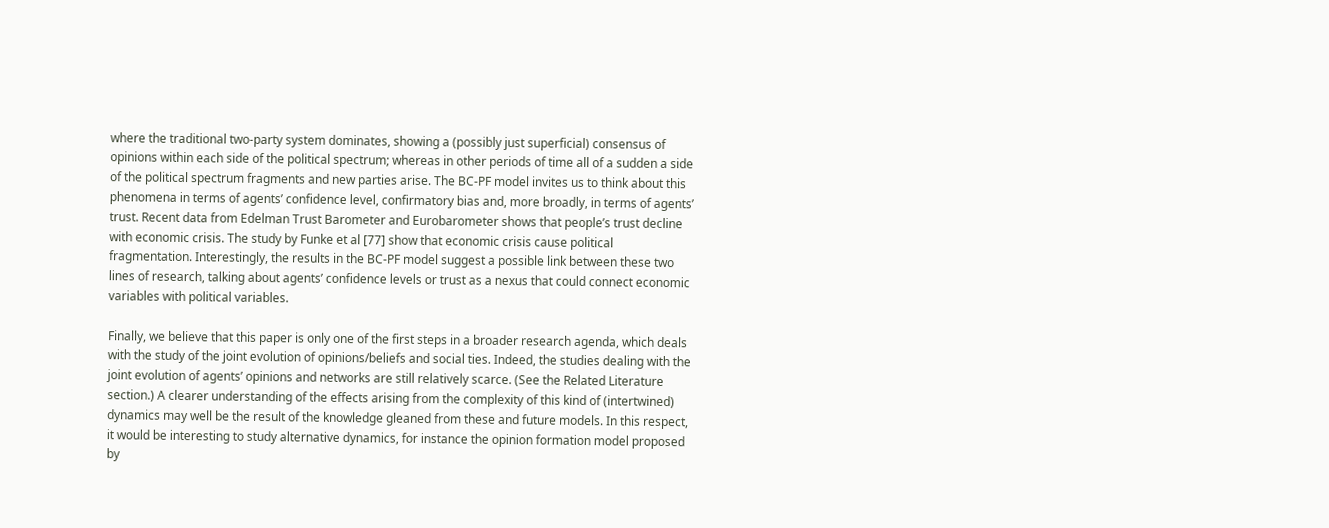where the traditional two-party system dominates, showing a (possibly just superficial) consensus of opinions within each side of the political spectrum; whereas in other periods of time all of a sudden a side of the political spectrum fragments and new parties arise. The BC-PF model invites us to think about this phenomena in terms of agents’ confidence level, confirmatory bias and, more broadly, in terms of agents’ trust. Recent data from Edelman Trust Barometer and Eurobarometer shows that people’s trust decline with economic crisis. The study by Funke et al [77] show that economic crisis cause political fragmentation. Interestingly, the results in the BC-PF model suggest a possible link between these two lines of research, talking about agents’ confidence levels or trust as a nexus that could connect economic variables with political variables.

Finally, we believe that this paper is only one of the first steps in a broader research agenda, which deals with the study of the joint evolution of opinions/beliefs and social ties. Indeed, the studies dealing with the joint evolution of agents’ opinions and networks are still relatively scarce. (See the Related Literature section.) A clearer understanding of the effects arising from the complexity of this kind of (intertwined) dynamics may well be the result of the knowledge gleaned from these and future models. In this respect, it would be interesting to study alternative dynamics, for instance the opinion formation model proposed by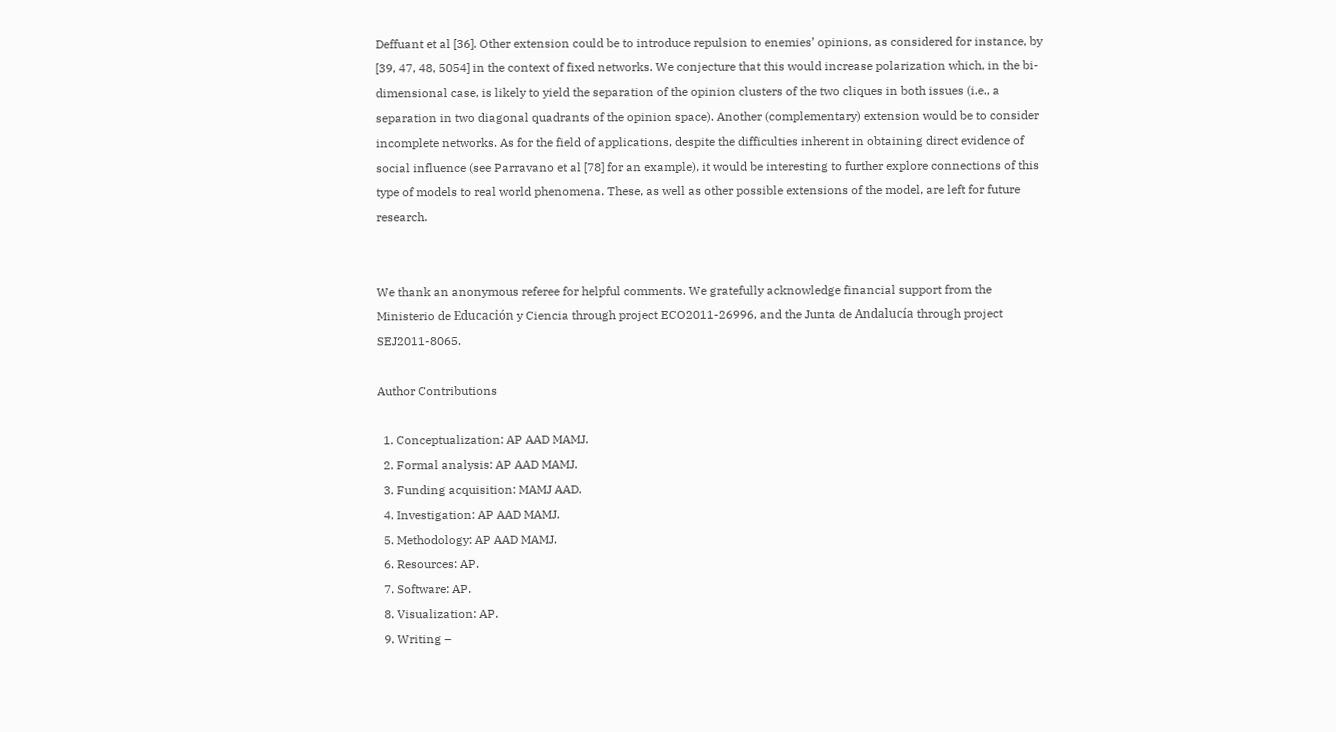Deffuant et al [36]. Other extension could be to introduce repulsion to enemies’ opinions, as considered for instance, by [39, 47, 48, 5054] in the context of fixed networks. We conjecture that this would increase polarization which, in the bi-dimensional case, is likely to yield the separation of the opinion clusters of the two cliques in both issues (i.e., a separation in two diagonal quadrants of the opinion space). Another (complementary) extension would be to consider incomplete networks. As for the field of applications, despite the difficulties inherent in obtaining direct evidence of social influence (see Parravano et al [78] for an example), it would be interesting to further explore connections of this type of models to real world phenomena. These, as well as other possible extensions of the model, are left for future research.


We thank an anonymous referee for helpful comments. We gratefully acknowledge financial support from the Ministerio de Educación y Ciencia through project ECO2011-26996, and the Junta de Andalucía through project SEJ2011-8065.

Author Contributions

  1. Conceptualization: AP AAD MAMJ.
  2. Formal analysis: AP AAD MAMJ.
  3. Funding acquisition: MAMJ AAD.
  4. Investigation: AP AAD MAMJ.
  5. Methodology: AP AAD MAMJ.
  6. Resources: AP.
  7. Software: AP.
  8. Visualization: AP.
  9. Writing –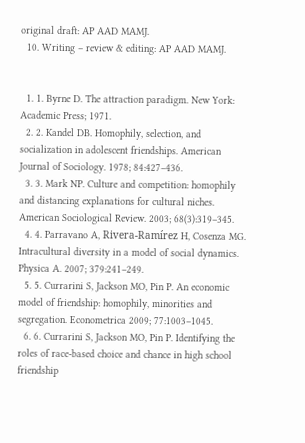original draft: AP AAD MAMJ.
  10. Writing – review & editing: AP AAD MAMJ.


  1. 1. Byrne D. The attraction paradigm. New York: Academic Press; 1971.
  2. 2. Kandel DB. Homophily, selection, and socialization in adolescent friendships. American Journal of Sociology. 1978; 84:427–436.
  3. 3. Mark NP. Culture and competition: homophily and distancing explanations for cultural niches. American Sociological Review. 2003; 68(3):319–345.
  4. 4. Parravano A, Rivera-Ramírez H, Cosenza MG. Intracultural diversity in a model of social dynamics. Physica A. 2007; 379:241–249.
  5. 5. Currarini S, Jackson MO, Pin P. An economic model of friendship: homophily, minorities and segregation. Econometrica 2009; 77:1003–1045.
  6. 6. Currarini S, Jackson MO, Pin P. Identifying the roles of race-based choice and chance in high school friendship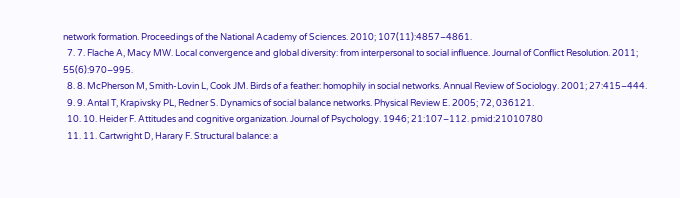network formation. Proceedings of the National Academy of Sciences. 2010; 107(11):4857–4861.
  7. 7. Flache A, Macy MW. Local convergence and global diversity: from interpersonal to social influence. Journal of Conflict Resolution. 2011; 55(6):970–995.
  8. 8. McPherson M, Smith-Lovin L, Cook JM. Birds of a feather: homophily in social networks. Annual Review of Sociology. 2001; 27:415–444.
  9. 9. Antal T, Krapivsky PL, Redner S. Dynamics of social balance networks. Physical Review E. 2005; 72, 036121.
  10. 10. Heider F. Attitudes and cognitive organization. Journal of Psychology. 1946; 21:107–112. pmid:21010780
  11. 11. Cartwright D, Harary F. Structural balance: a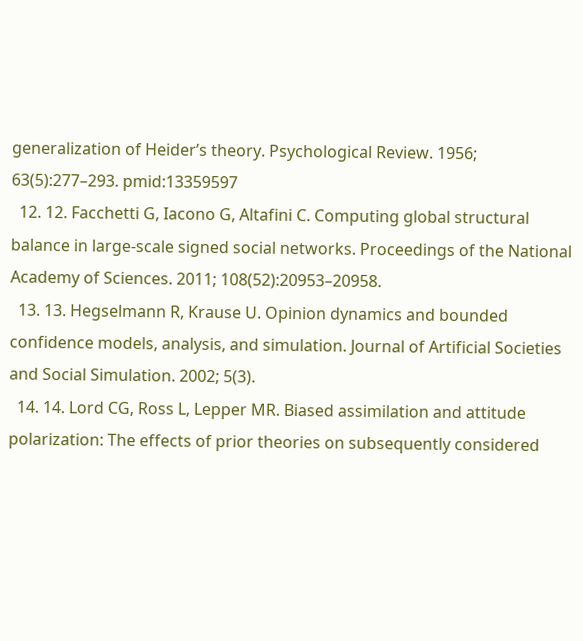generalization of Heider’s theory. Psychological Review. 1956; 63(5):277–293. pmid:13359597
  12. 12. Facchetti G, Iacono G, Altafini C. Computing global structural balance in large-scale signed social networks. Proceedings of the National Academy of Sciences. 2011; 108(52):20953–20958.
  13. 13. Hegselmann R, Krause U. Opinion dynamics and bounded confidence models, analysis, and simulation. Journal of Artificial Societies and Social Simulation. 2002; 5(3).
  14. 14. Lord CG, Ross L, Lepper MR. Biased assimilation and attitude polarization: The effects of prior theories on subsequently considered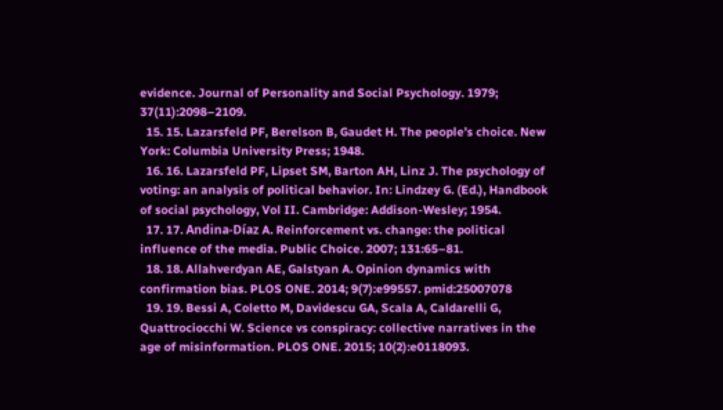evidence. Journal of Personality and Social Psychology. 1979; 37(11):2098–2109.
  15. 15. Lazarsfeld PF, Berelson B, Gaudet H. The people’s choice. New York: Columbia University Press; 1948.
  16. 16. Lazarsfeld PF, Lipset SM, Barton AH, Linz J. The psychology of voting: an analysis of political behavior. In: Lindzey G. (Ed.), Handbook of social psychology, Vol II. Cambridge: Addison-Wesley; 1954.
  17. 17. Andina-Díaz A. Reinforcement vs. change: the political influence of the media. Public Choice. 2007; 131:65–81.
  18. 18. Allahverdyan AE, Galstyan A. Opinion dynamics with confirmation bias. PLOS ONE. 2014; 9(7):e99557. pmid:25007078
  19. 19. Bessi A, Coletto M, Davidescu GA, Scala A, Caldarelli G, Quattrociocchi W. Science vs conspiracy: collective narratives in the age of misinformation. PLOS ONE. 2015; 10(2):e0118093.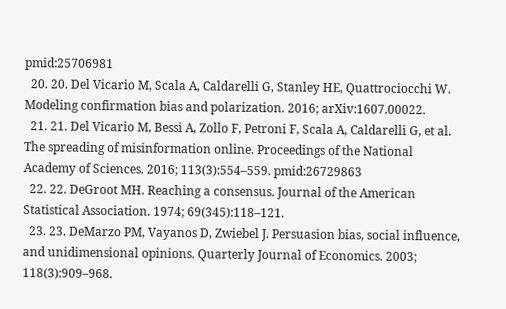pmid:25706981
  20. 20. Del Vicario M, Scala A, Caldarelli G, Stanley HE, Quattrociocchi W. Modeling confirmation bias and polarization. 2016; arXiv:1607.00022.
  21. 21. Del Vicario M, Bessi A, Zollo F, Petroni F, Scala A, Caldarelli G, et al. The spreading of misinformation online. Proceedings of the National Academy of Sciences. 2016; 113(3):554–559. pmid:26729863
  22. 22. DeGroot MH. Reaching a consensus. Journal of the American Statistical Association. 1974; 69(345):118–121.
  23. 23. DeMarzo PM, Vayanos D, Zwiebel J. Persuasion bias, social influence, and unidimensional opinions. Quarterly Journal of Economics. 2003; 118(3):909–968.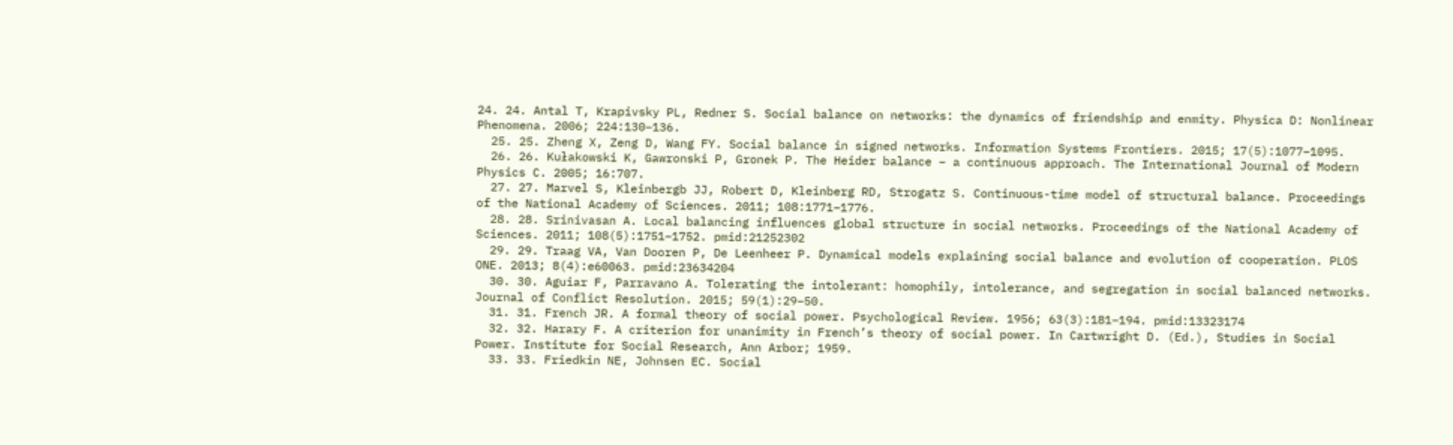24. 24. Antal T, Krapivsky PL, Redner S. Social balance on networks: the dynamics of friendship and enmity. Physica D: Nonlinear Phenomena. 2006; 224:130–136.
  25. 25. Zheng X, Zeng D, Wang FY. Social balance in signed networks. Information Systems Frontiers. 2015; 17(5):1077–1095.
  26. 26. Kułakowski K, Gawronski P, Gronek P. The Heider balance – a continuous approach. The International Journal of Modern Physics C. 2005; 16:707.
  27. 27. Marvel S, Kleinbergb JJ, Robert D, Kleinberg RD, Strogatz S. Continuous-time model of structural balance. Proceedings of the National Academy of Sciences. 2011; 108:1771–1776.
  28. 28. Srinivasan A. Local balancing influences global structure in social networks. Proceedings of the National Academy of Sciences. 2011; 108(5):1751–1752. pmid:21252302
  29. 29. Traag VA, Van Dooren P, De Leenheer P. Dynamical models explaining social balance and evolution of cooperation. PLOS ONE. 2013; 8(4):e60063. pmid:23634204
  30. 30. Aguiar F, Parravano A. Tolerating the intolerant: homophily, intolerance, and segregation in social balanced networks. Journal of Conflict Resolution. 2015; 59(1):29–50.
  31. 31. French JR. A formal theory of social power. Psychological Review. 1956; 63(3):181–194. pmid:13323174
  32. 32. Harary F. A criterion for unanimity in French’s theory of social power. In Cartwright D. (Ed.), Studies in Social Power. Institute for Social Research, Ann Arbor; 1959.
  33. 33. Friedkin NE, Johnsen EC. Social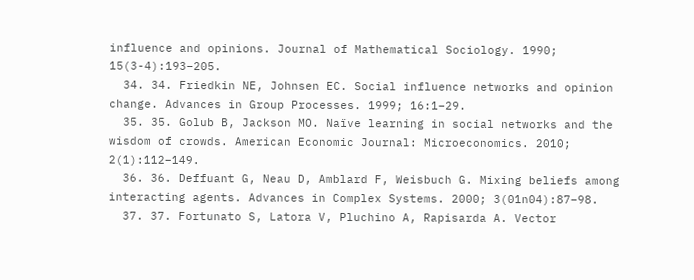influence and opinions. Journal of Mathematical Sociology. 1990; 15(3-4):193–205.
  34. 34. Friedkin NE, Johnsen EC. Social influence networks and opinion change. Advances in Group Processes. 1999; 16:1–29.
  35. 35. Golub B, Jackson MO. Naïve learning in social networks and the wisdom of crowds. American Economic Journal: Microeconomics. 2010; 2(1):112–149.
  36. 36. Deffuant G, Neau D, Amblard F, Weisbuch G. Mixing beliefs among interacting agents. Advances in Complex Systems. 2000; 3(01n04):87–98.
  37. 37. Fortunato S, Latora V, Pluchino A, Rapisarda A. Vector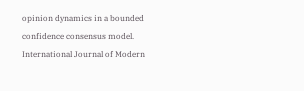opinion dynamics in a bounded confidence consensus model. International Journal of Modern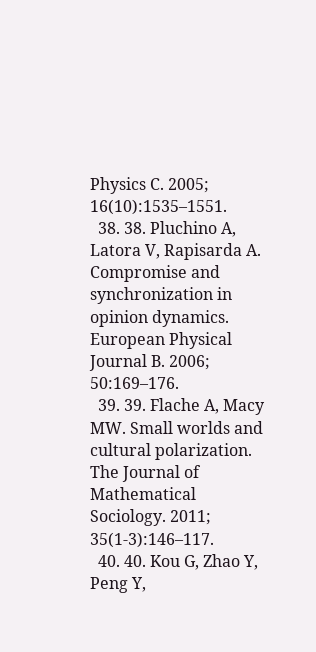Physics C. 2005; 16(10):1535–1551.
  38. 38. Pluchino A, Latora V, Rapisarda A. Compromise and synchronization in opinion dynamics. European Physical Journal B. 2006; 50:169–176.
  39. 39. Flache A, Macy MW. Small worlds and cultural polarization. The Journal of Mathematical Sociology. 2011; 35(1-3):146–117.
  40. 40. Kou G, Zhao Y, Peng Y,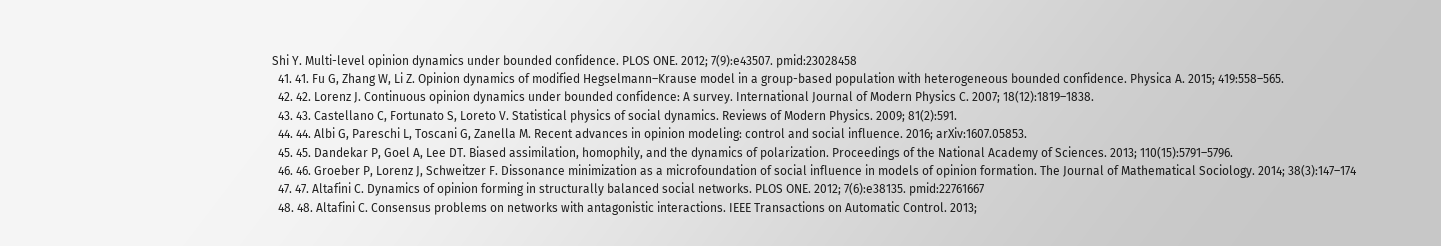Shi Y. Multi-level opinion dynamics under bounded confidence. PLOS ONE. 2012; 7(9):e43507. pmid:23028458
  41. 41. Fu G, Zhang W, Li Z. Opinion dynamics of modified Hegselmann–Krause model in a group-based population with heterogeneous bounded confidence. Physica A. 2015; 419:558–565.
  42. 42. Lorenz J. Continuous opinion dynamics under bounded confidence: A survey. International Journal of Modern Physics C. 2007; 18(12):1819–1838.
  43. 43. Castellano C, Fortunato S, Loreto V. Statistical physics of social dynamics. Reviews of Modern Physics. 2009; 81(2):591.
  44. 44. Albi G, Pareschi L, Toscani G, Zanella M. Recent advances in opinion modeling: control and social influence. 2016; arXiv:1607.05853.
  45. 45. Dandekar P, Goel A, Lee DT. Biased assimilation, homophily, and the dynamics of polarization. Proceedings of the National Academy of Sciences. 2013; 110(15):5791–5796.
  46. 46. Groeber P, Lorenz J, Schweitzer F. Dissonance minimization as a microfoundation of social influence in models of opinion formation. The Journal of Mathematical Sociology. 2014; 38(3):147–174
  47. 47. Altafini C. Dynamics of opinion forming in structurally balanced social networks. PLOS ONE. 2012; 7(6):e38135. pmid:22761667
  48. 48. Altafini C. Consensus problems on networks with antagonistic interactions. IEEE Transactions on Automatic Control. 2013;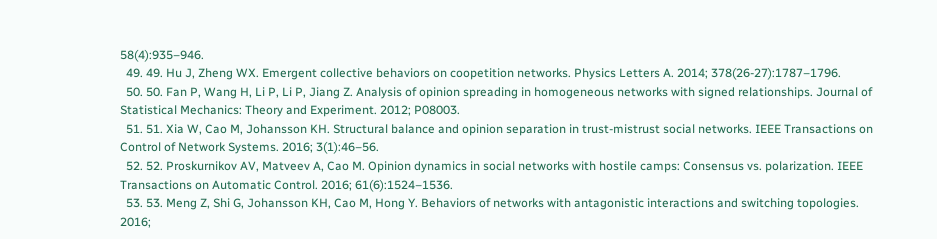58(4):935–946.
  49. 49. Hu J, Zheng WX. Emergent collective behaviors on coopetition networks. Physics Letters A. 2014; 378(26-27):1787–1796.
  50. 50. Fan P, Wang H, Li P, Li P, Jiang Z. Analysis of opinion spreading in homogeneous networks with signed relationships. Journal of Statistical Mechanics: Theory and Experiment. 2012; P08003.
  51. 51. Xia W, Cao M, Johansson KH. Structural balance and opinion separation in trust-mistrust social networks. IEEE Transactions on Control of Network Systems. 2016; 3(1):46–56.
  52. 52. Proskurnikov AV, Matveev A, Cao M. Opinion dynamics in social networks with hostile camps: Consensus vs. polarization. IEEE Transactions on Automatic Control. 2016; 61(6):1524–1536.
  53. 53. Meng Z, Shi G, Johansson KH, Cao M, Hong Y. Behaviors of networks with antagonistic interactions and switching topologies. 2016;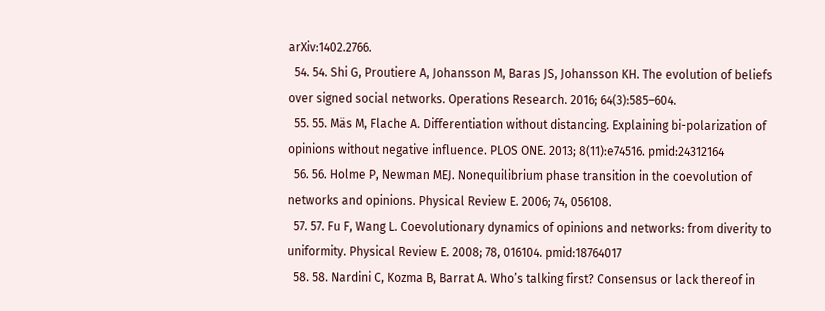arXiv:1402.2766.
  54. 54. Shi G, Proutiere A, Johansson M, Baras JS, Johansson KH. The evolution of beliefs over signed social networks. Operations Research. 2016; 64(3):585–604.
  55. 55. Mäs M, Flache A. Differentiation without distancing. Explaining bi-polarization of opinions without negative influence. PLOS ONE. 2013; 8(11):e74516. pmid:24312164
  56. 56. Holme P, Newman MEJ. Nonequilibrium phase transition in the coevolution of networks and opinions. Physical Review E. 2006; 74, 056108.
  57. 57. Fu F, Wang L. Coevolutionary dynamics of opinions and networks: from diverity to uniformity. Physical Review E. 2008; 78, 016104. pmid:18764017
  58. 58. Nardini C, Kozma B, Barrat A. Who’s talking first? Consensus or lack thereof in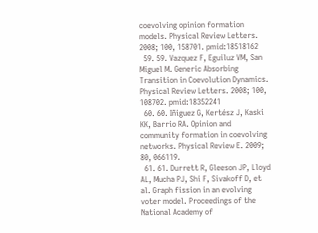coevolving opinion formation models. Physical Review Letters. 2008; 100, 158701. pmid:18518162
  59. 59. Vazquez F, Eguíluz VM, San Miguel M. Generic Absorbing Transition in Coevolution Dynamics. Physical Review Letters. 2008; 100, 108702. pmid:18352241
  60. 60. Iñiguez G, Kertész J, Kaski KK, Barrio RA. Opinion and community formation in coevolving networks. Physical Review E. 2009; 80, 066119.
  61. 61. Durrett R, Gleeson JP, Lloyd AL, Mucha PJ, Shi F, Sivakoff D, et al. Graph fission in an evolving voter model. Proceedings of the National Academy of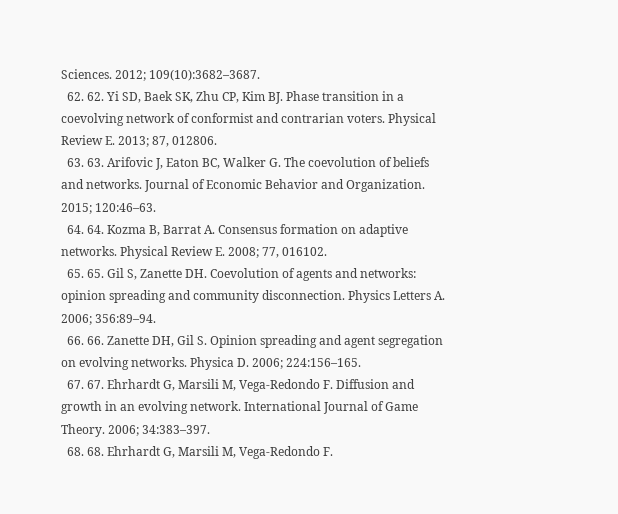Sciences. 2012; 109(10):3682–3687.
  62. 62. Yi SD, Baek SK, Zhu CP, Kim BJ. Phase transition in a coevolving network of conformist and contrarian voters. Physical Review E. 2013; 87, 012806.
  63. 63. Arifovic J, Eaton BC, Walker G. The coevolution of beliefs and networks. Journal of Economic Behavior and Organization. 2015; 120:46–63.
  64. 64. Kozma B, Barrat A. Consensus formation on adaptive networks. Physical Review E. 2008; 77, 016102.
  65. 65. Gil S, Zanette DH. Coevolution of agents and networks: opinion spreading and community disconnection. Physics Letters A. 2006; 356:89–94.
  66. 66. Zanette DH, Gil S. Opinion spreading and agent segregation on evolving networks. Physica D. 2006; 224:156–165.
  67. 67. Ehrhardt G, Marsili M, Vega-Redondo F. Diffusion and growth in an evolving network. International Journal of Game Theory. 2006; 34:383–397.
  68. 68. Ehrhardt G, Marsili M, Vega-Redondo F.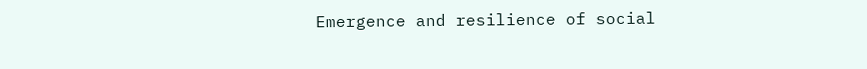Emergence and resilience of social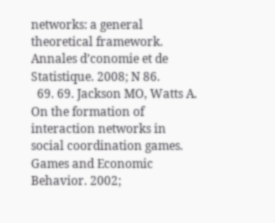networks: a general theoretical framework. Annales d’conomie et de Statistique. 2008; N 86.
  69. 69. Jackson MO, Watts A. On the formation of interaction networks in social coordination games. Games and Economic Behavior. 2002;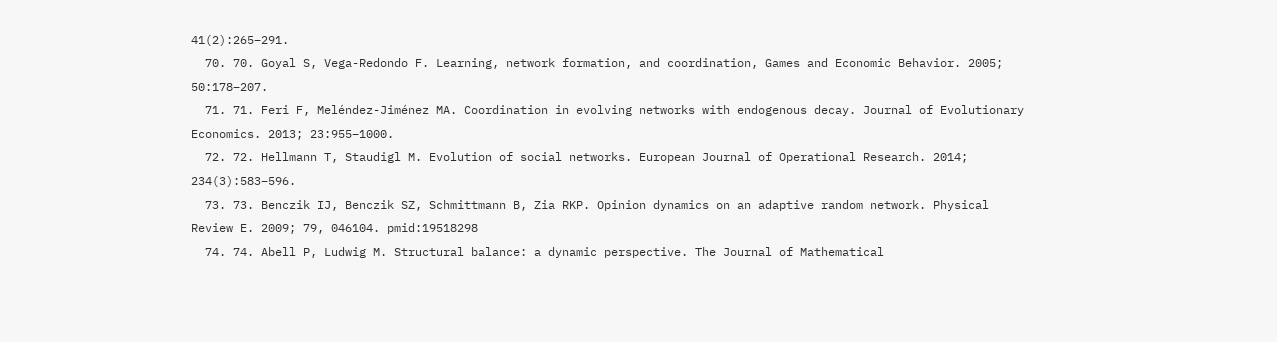41(2):265–291.
  70. 70. Goyal S, Vega-Redondo F. Learning, network formation, and coordination, Games and Economic Behavior. 2005; 50:178–207.
  71. 71. Feri F, Meléndez-Jiménez MA. Coordination in evolving networks with endogenous decay. Journal of Evolutionary Economics. 2013; 23:955–1000.
  72. 72. Hellmann T, Staudigl M. Evolution of social networks. European Journal of Operational Research. 2014; 234(3):583–596.
  73. 73. Benczik IJ, Benczik SZ, Schmittmann B, Zia RKP. Opinion dynamics on an adaptive random network. Physical Review E. 2009; 79, 046104. pmid:19518298
  74. 74. Abell P, Ludwig M. Structural balance: a dynamic perspective. The Journal of Mathematical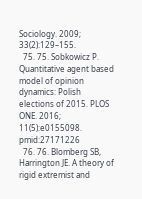Sociology. 2009; 33(2):129–155.
  75. 75. Sobkowicz P. Quantitative agent based model of opinion dynamics: Polish elections of 2015. PLOS ONE. 2016; 11(5):e0155098. pmid:27171226
  76. 76. Blomberg SB, Harrington JE. A theory of rigid extremist and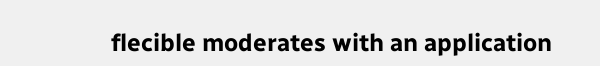flecible moderates with an application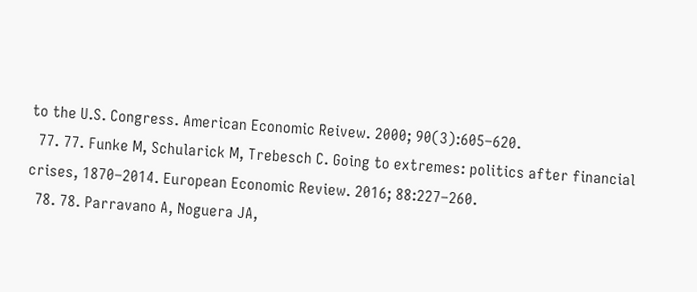to the U.S. Congress. American Economic Reivew. 2000; 90(3):605–620.
  77. 77. Funke M, Schularick M, Trebesch C. Going to extremes: politics after financial crises, 1870–2014. European Economic Review. 2016; 88:227–260.
  78. 78. Parravano A, Noguera JA,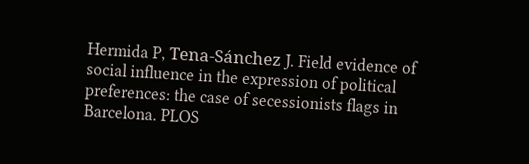Hermida P, Tena-Sánchez J. Field evidence of social influence in the expression of political preferences: the case of secessionists flags in Barcelona. PLOS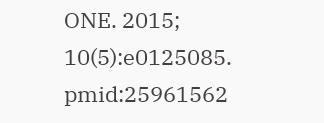ONE. 2015; 10(5):e0125085. pmid:25961562